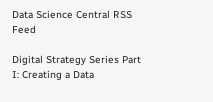Data Science Central RSS Feed

Digital Strategy Series Part I: Creating a Data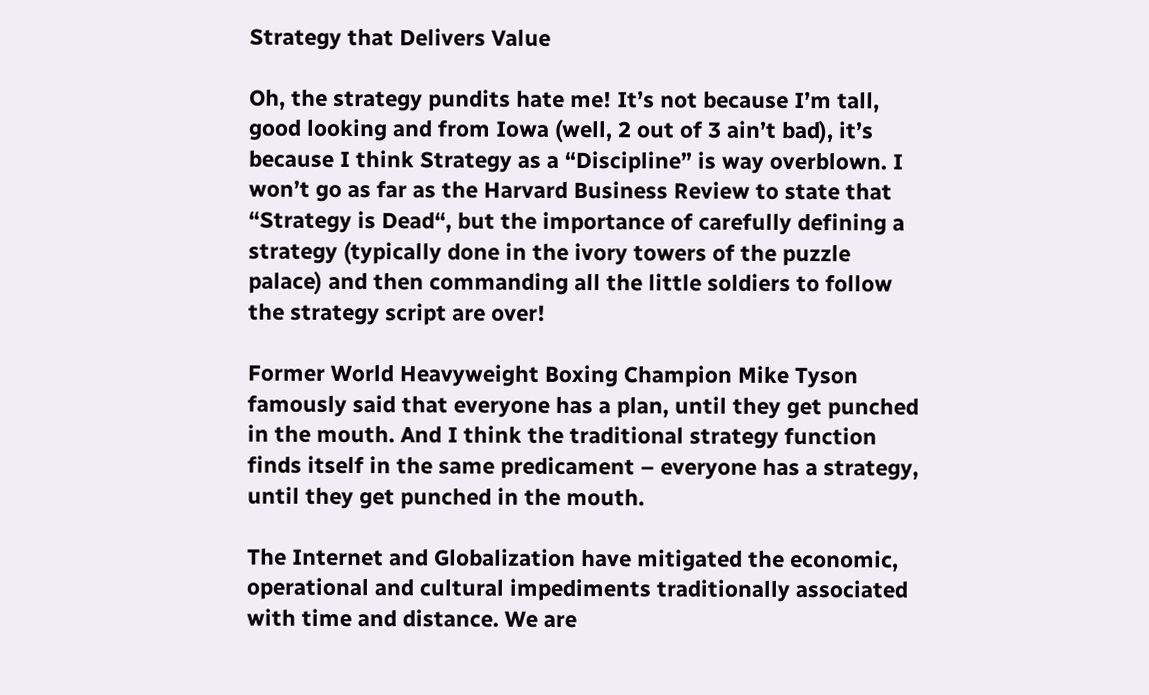Strategy that Delivers Value

Oh, the strategy pundits hate me! It’s not because I’m tall, good looking and from Iowa (well, 2 out of 3 ain’t bad), it’s because I think Strategy as a “Discipline” is way overblown. I won’t go as far as the Harvard Business Review to state that “Strategy is Dead“, but the importance of carefully defining a strategy (typically done in the ivory towers of the puzzle palace) and then commanding all the little soldiers to follow the strategy script are over!

Former World Heavyweight Boxing Champion Mike Tyson famously said that everyone has a plan, until they get punched in the mouth. And I think the traditional strategy function finds itself in the same predicament – everyone has a strategy, until they get punched in the mouth.

The Internet and Globalization have mitigated the economic, operational and cultural impediments traditionally associated with time and distance. We are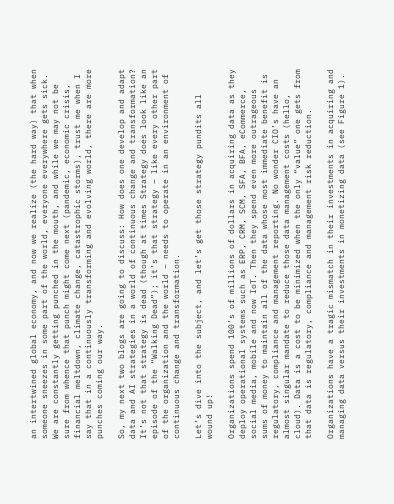an intertwined global economy, and now we realize (the hard way) that when someone sneezes in some part of the world, everyone everywhere gets sick. We are constantly getting punched in the mouth, and while we may not be sure from whence that punch might come next (pandemic, economic crisis, financial meltdown, climate change, catastrophic storms), trust me when I say that in a continuously transforming and evolving world, there are more punches coming our way.

So, my next two blogs are going to discuss: How does one develop and adapt data and AI strategies in a world of continuous change and transformation? It’s not that strategy is dead (though at times Strategy does look like an episode of the “Walking Dead”); it’s that strategy – like every other part of the organization and the world – needs to operate in an environment of continuous change and transformation.

Let’s dive into the subject, and let’s get those strategy pundits all wound up!

Organizations spend 100’s of millions of dollars in acquiring data as they deploy operational systems such as ERP, CRM, SCM, SFA, BFA, eCommerce, social media, mobile and now IoT. Then they spend even more outrageous sums of money to maintain all of the data whose most immediate benefit is regulatory, compliance and management reporting. No wonder CIO’s have an almost singular mandate to reduce those data management costs (hello, cloud). Data is a cost to be minimized when the only “value” one gets from that data is regulatory, compliance and management risk reduction.

Organizations have a tragic mismatch in their investments in acquiring and managing data versus their investments in monetizing data (see Figure 1).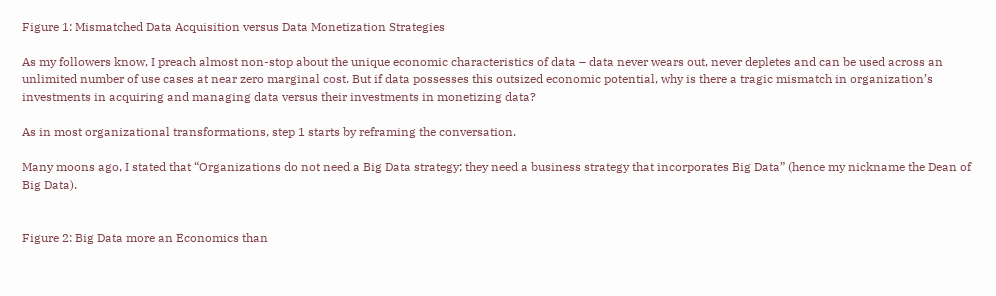Figure 1: Mismatched Data Acquisition versus Data Monetization Strategies

As my followers know, I preach almost non-stop about the unique economic characteristics of data – data never wears out, never depletes and can be used across an unlimited number of use cases at near zero marginal cost. But if data possesses this outsized economic potential, why is there a tragic mismatch in organization’s investments in acquiring and managing data versus their investments in monetizing data?

As in most organizational transformations, step 1 starts by reframing the conversation.

Many moons ago, I stated that “Organizations do not need a Big Data strategy; they need a business strategy that incorporates Big Data” (hence my nickname the Dean of Big Data).


Figure 2: Big Data more an Economics than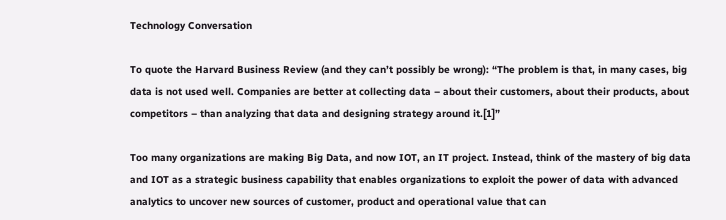Technology Conversation

To quote the Harvard Business Review (and they can’t possibly be wrong): “The problem is that, in many cases, big data is not used well. Companies are better at collecting data – about their customers, about their products, about competitors – than analyzing that data and designing strategy around it.[1]”

Too many organizations are making Big Data, and now IOT, an IT project. Instead, think of the mastery of big data and IOT as a strategic business capability that enables organizations to exploit the power of data with advanced analytics to uncover new sources of customer, product and operational value that can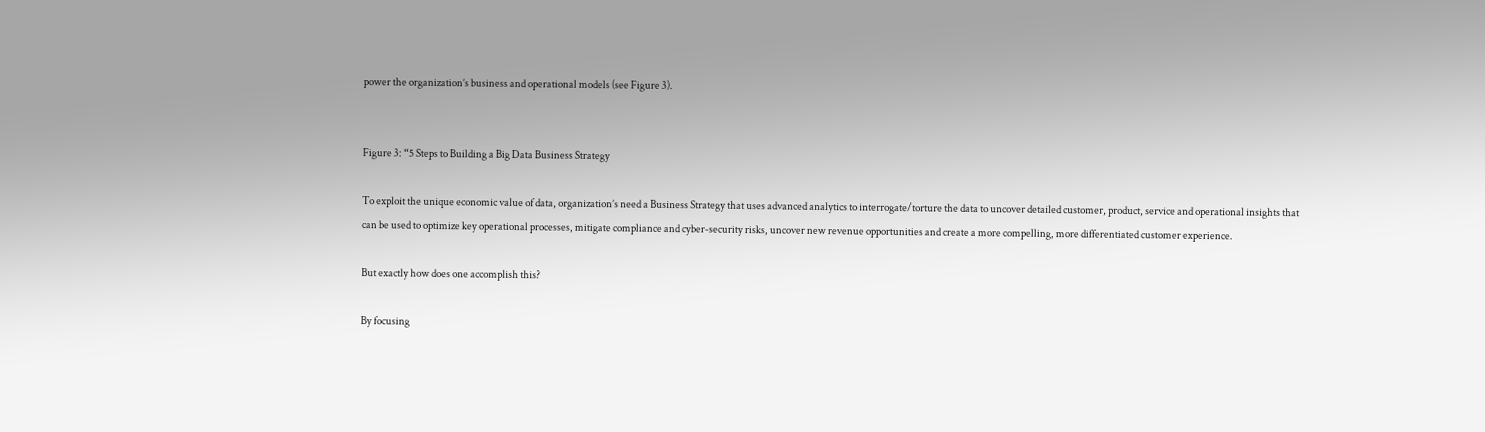power the organization’s business and operational models (see Figure 3).


Figure 3: “5 Steps to Building a Big Data Business Strategy

To exploit the unique economic value of data, organization’s need a Business Strategy that uses advanced analytics to interrogate/torture the data to uncover detailed customer, product, service and operational insights that can be used to optimize key operational processes, mitigate compliance and cyber-security risks, uncover new revenue opportunities and create a more compelling, more differentiated customer experience.

But exactly how does one accomplish this?

By focusing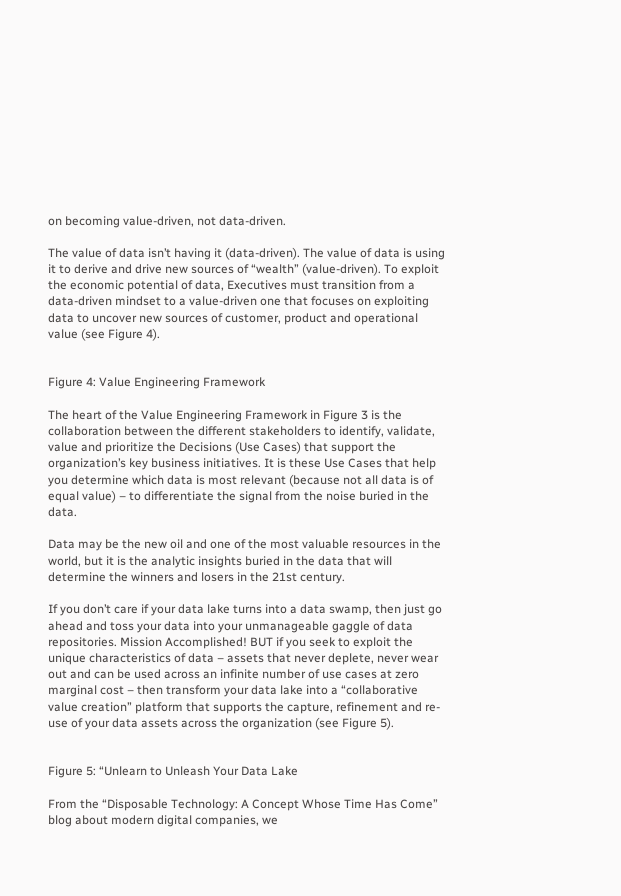on becoming value-driven, not data-driven.

The value of data isn’t having it (data-driven). The value of data is using it to derive and drive new sources of “wealth” (value-driven). To exploit the economic potential of data, Executives must transition from a data-driven mindset to a value-driven one that focuses on exploiting data to uncover new sources of customer, product and operational value (see Figure 4).


Figure 4: Value Engineering Framework

The heart of the Value Engineering Framework in Figure 3 is the collaboration between the different stakeholders to identify, validate, value and prioritize the Decisions (Use Cases) that support the organization’s key business initiatives. It is these Use Cases that help you determine which data is most relevant (because not all data is of equal value) – to differentiate the signal from the noise buried in the data.

Data may be the new oil and one of the most valuable resources in the world, but it is the analytic insights buried in the data that will determine the winners and losers in the 21st century.

If you don’t care if your data lake turns into a data swamp, then just go ahead and toss your data into your unmanageable gaggle of data repositories. Mission Accomplished! BUT if you seek to exploit the unique characteristics of data – assets that never deplete, never wear out and can be used across an infinite number of use cases at zero marginal cost – then transform your data lake into a “collaborative value creation” platform that supports the capture, refinement and re-use of your data assets across the organization (see Figure 5).


Figure 5: “Unlearn to Unleash Your Data Lake

From the “Disposable Technology: A Concept Whose Time Has Come” blog about modern digital companies, we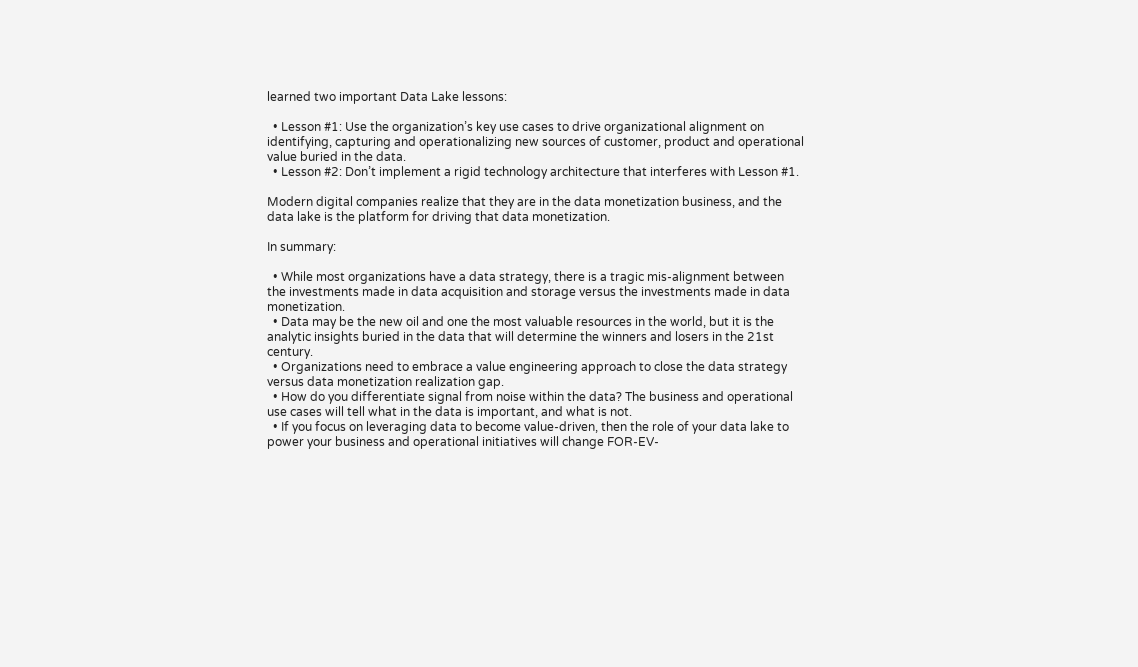learned two important Data Lake lessons:

  • Lesson #1: Use the organization’s key use cases to drive organizational alignment on identifying, capturing and operationalizing new sources of customer, product and operational value buried in the data.
  • Lesson #2: Don’t implement a rigid technology architecture that interferes with Lesson #1.

Modern digital companies realize that they are in the data monetization business, and the data lake is the platform for driving that data monetization.

In summary:

  • While most organizations have a data strategy, there is a tragic mis-alignment between the investments made in data acquisition and storage versus the investments made in data monetization.
  • Data may be the new oil and one the most valuable resources in the world, but it is the analytic insights buried in the data that will determine the winners and losers in the 21st century.
  • Organizations need to embrace a value engineering approach to close the data strategy versus data monetization realization gap.
  • How do you differentiate signal from noise within the data? The business and operational use cases will tell what in the data is important, and what is not.
  • If you focus on leveraging data to become value-driven, then the role of your data lake to power your business and operational initiatives will change FOR-EV-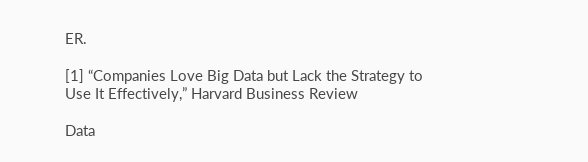ER.

[1] “Companies Love Big Data but Lack the Strategy to Use It Effectively,” Harvard Business Review

Data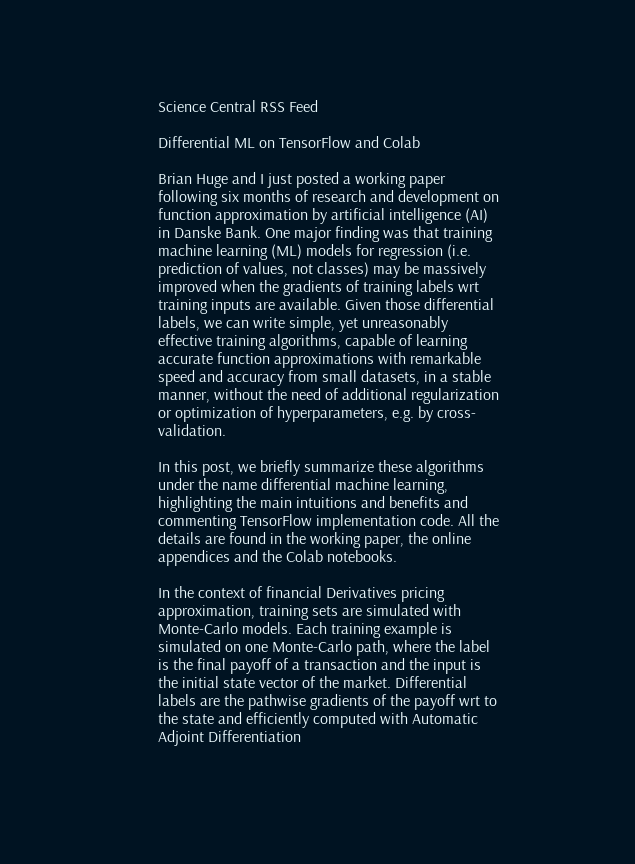Science Central RSS Feed

Differential ML on TensorFlow and Colab

Brian Huge and I just posted a working paper following six months of research and development on function approximation by artificial intelligence (AI) in Danske Bank. One major finding was that training machine learning (ML) models for regression (i.e. prediction of values, not classes) may be massively improved when the gradients of training labels wrt training inputs are available. Given those differential labels, we can write simple, yet unreasonably effective training algorithms, capable of learning accurate function approximations with remarkable speed and accuracy from small datasets, in a stable manner, without the need of additional regularization or optimization of hyperparameters, e.g. by cross-validation.

In this post, we briefly summarize these algorithms under the name differential machine learning, highlighting the main intuitions and benefits and commenting TensorFlow implementation code. All the details are found in the working paper, the online appendices and the Colab notebooks.

In the context of financial Derivatives pricing approximation, training sets are simulated with Monte-Carlo models. Each training example is simulated on one Monte-Carlo path, where the label is the final payoff of a transaction and the input is the initial state vector of the market. Differential labels are the pathwise gradients of the payoff wrt to the state and efficiently computed with Automatic Adjoint Differentiation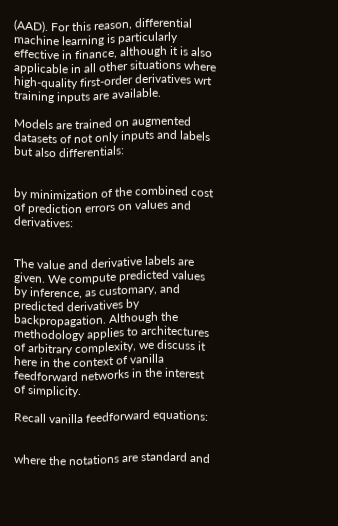(AAD). For this reason, differential machine learning is particularly effective in finance, although it is also applicable in all other situations where high-quality first-order derivatives wrt training inputs are available.

Models are trained on augmented datasets of not only inputs and labels but also differentials:


by minimization of the combined cost of prediction errors on values and derivatives:


The value and derivative labels are given. We compute predicted values by inference, as customary, and predicted derivatives by backpropagation. Although the methodology applies to architectures of arbitrary complexity, we discuss it here in the context of vanilla feedforward networks in the interest of simplicity.

Recall vanilla feedforward equations:


where the notations are standard and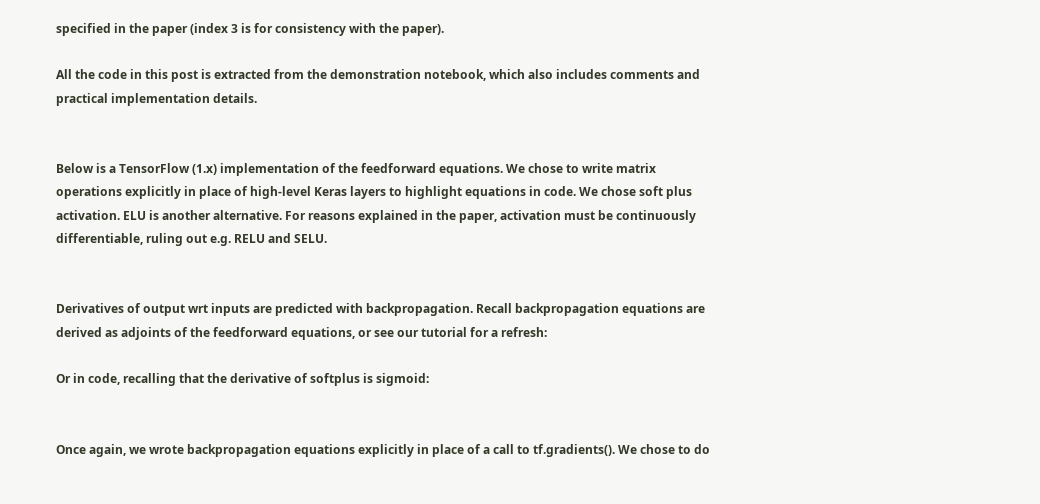specified in the paper (index 3 is for consistency with the paper).

All the code in this post is extracted from the demonstration notebook, which also includes comments and practical implementation details.


Below is a TensorFlow (1.x) implementation of the feedforward equations. We chose to write matrix operations explicitly in place of high-level Keras layers to highlight equations in code. We chose soft plus activation. ELU is another alternative. For reasons explained in the paper, activation must be continuously differentiable, ruling out e.g. RELU and SELU.


Derivatives of output wrt inputs are predicted with backpropagation. Recall backpropagation equations are derived as adjoints of the feedforward equations, or see our tutorial for a refresh:

Or in code, recalling that the derivative of softplus is sigmoid:


Once again, we wrote backpropagation equations explicitly in place of a call to tf.gradients(). We chose to do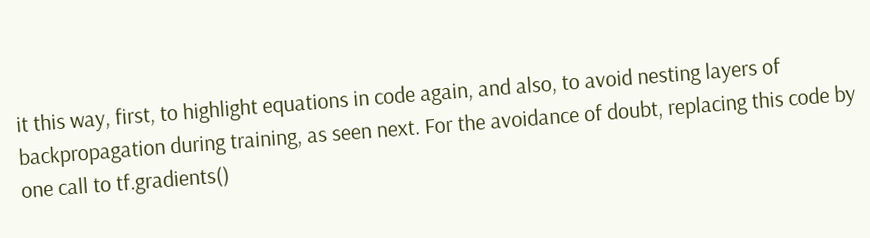it this way, first, to highlight equations in code again, and also, to avoid nesting layers of backpropagation during training, as seen next. For the avoidance of doubt, replacing this code by one call to tf.gradients()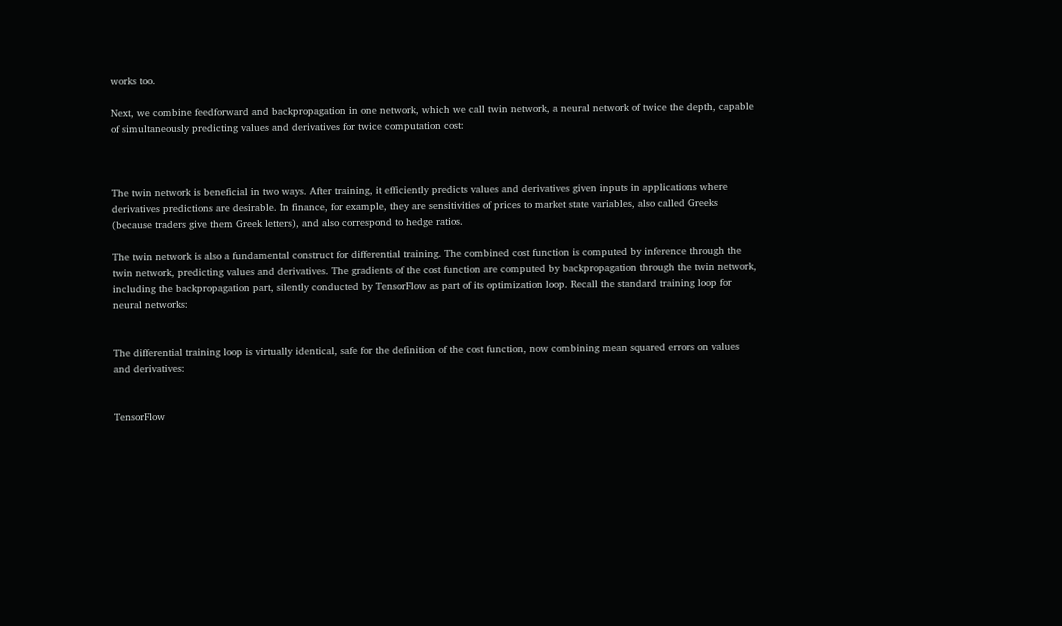works too.

Next, we combine feedforward and backpropagation in one network, which we call twin network, a neural network of twice the depth, capable of simultaneously predicting values and derivatives for twice computation cost:



The twin network is beneficial in two ways. After training, it efficiently predicts values and derivatives given inputs in applications where derivatives predictions are desirable. In finance, for example, they are sensitivities of prices to market state variables, also called Greeks (because traders give them Greek letters), and also correspond to hedge ratios.

The twin network is also a fundamental construct for differential training. The combined cost function is computed by inference through the twin network, predicting values and derivatives. The gradients of the cost function are computed by backpropagation through the twin network, including the backpropagation part, silently conducted by TensorFlow as part of its optimization loop. Recall the standard training loop for neural networks:


The differential training loop is virtually identical, safe for the definition of the cost function, now combining mean squared errors on values and derivatives:


TensorFlow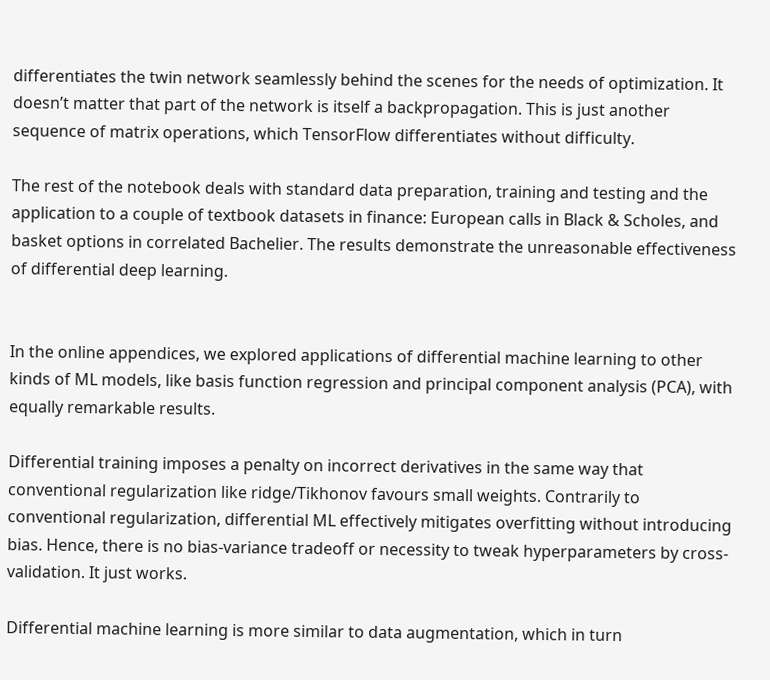differentiates the twin network seamlessly behind the scenes for the needs of optimization. It doesn’t matter that part of the network is itself a backpropagation. This is just another sequence of matrix operations, which TensorFlow differentiates without difficulty.

The rest of the notebook deals with standard data preparation, training and testing and the application to a couple of textbook datasets in finance: European calls in Black & Scholes, and basket options in correlated Bachelier. The results demonstrate the unreasonable effectiveness of differential deep learning.


In the online appendices, we explored applications of differential machine learning to other kinds of ML models, like basis function regression and principal component analysis (PCA), with equally remarkable results.

Differential training imposes a penalty on incorrect derivatives in the same way that conventional regularization like ridge/Tikhonov favours small weights. Contrarily to conventional regularization, differential ML effectively mitigates overfitting without introducing bias. Hence, there is no bias-variance tradeoff or necessity to tweak hyperparameters by cross-validation. It just works.

Differential machine learning is more similar to data augmentation, which in turn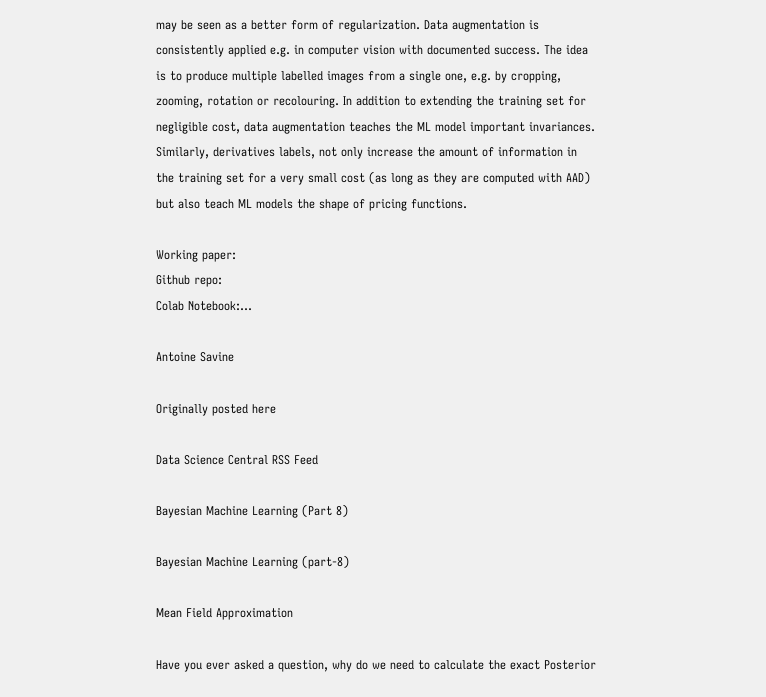may be seen as a better form of regularization. Data augmentation is consistently applied e.g. in computer vision with documented success. The idea is to produce multiple labelled images from a single one, e.g. by cropping, zooming, rotation or recolouring. In addition to extending the training set for negligible cost, data augmentation teaches the ML model important invariances. Similarly, derivatives labels, not only increase the amount of information in the training set for a very small cost (as long as they are computed with AAD) but also teach ML models the shape of pricing functions.

Working paper:
Github repo:
Colab Notebook:…

Antoine Savine

Originally posted here

Data Science Central RSS Feed

Bayesian Machine Learning (Part 8)

Bayesian Machine Learning (part-8)

Mean Field Approximation

Have you ever asked a question, why do we need to calculate the exact Posterior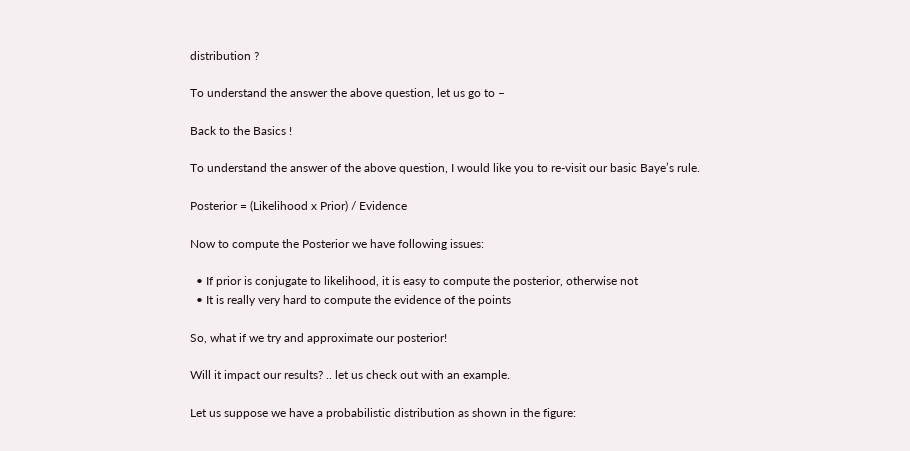distribution ?

To understand the answer the above question, let us go to –

Back to the Basics !

To understand the answer of the above question, I would like you to re-visit our basic Baye’s rule.

Posterior = (Likelihood x Prior) / Evidence

Now to compute the Posterior we have following issues:

  • If prior is conjugate to likelihood, it is easy to compute the posterior, otherwise not
  • It is really very hard to compute the evidence of the points

So, what if we try and approximate our posterior!

Will it impact our results? .. let us check out with an example.

Let us suppose we have a probabilistic distribution as shown in the figure: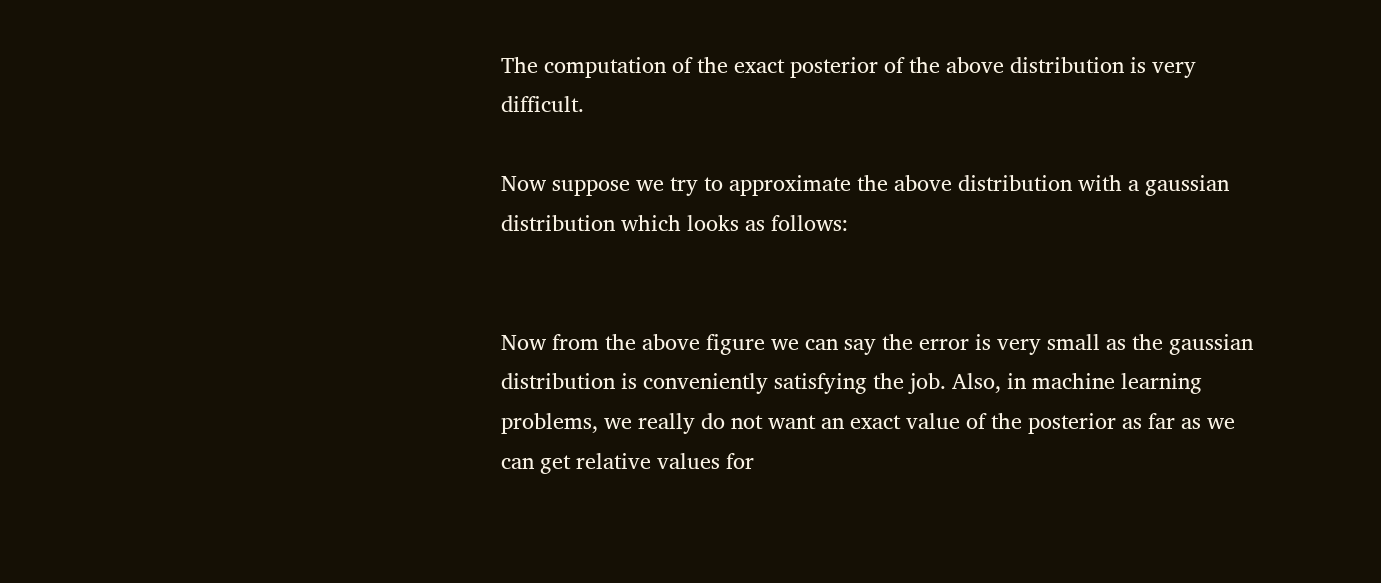The computation of the exact posterior of the above distribution is very difficult.

Now suppose we try to approximate the above distribution with a gaussian distribution which looks as follows:


Now from the above figure we can say the error is very small as the gaussian distribution is conveniently satisfying the job. Also, in machine learning problems, we really do not want an exact value of the posterior as far as we can get relative values for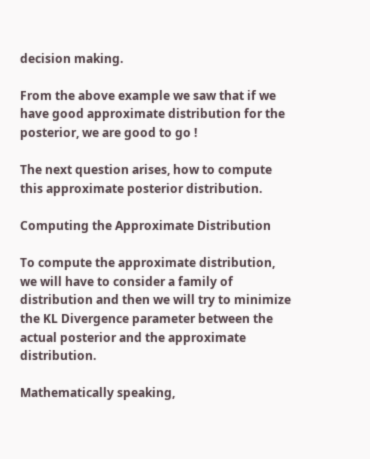decision making.

From the above example we saw that if we have good approximate distribution for the posterior, we are good to go !

The next question arises, how to compute this approximate posterior distribution.

Computing the Approximate Distribution

To compute the approximate distribution, we will have to consider a family of distribution and then we will try to minimize the KL Divergence parameter between the actual posterior and the approximate distribution.

Mathematically speaking,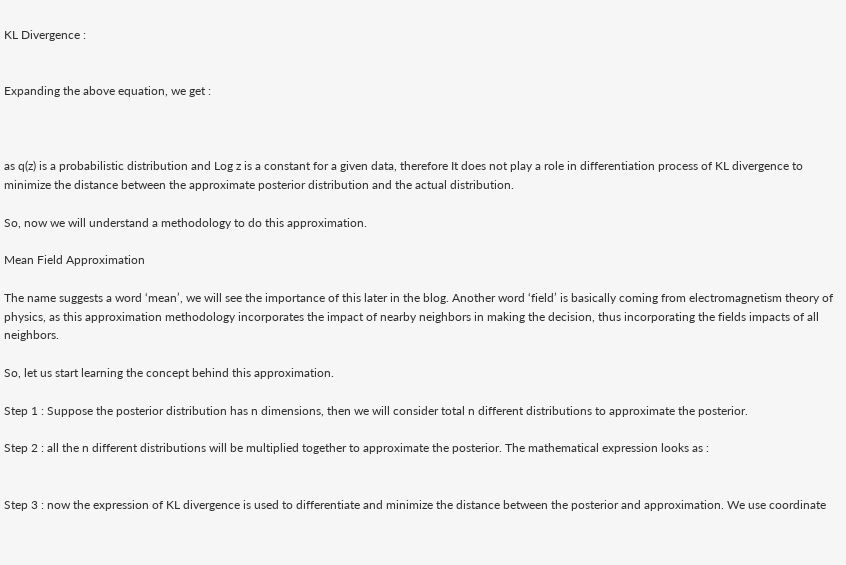KL Divergence :


Expanding the above equation, we get :



as q(z) is a probabilistic distribution and Log z is a constant for a given data, therefore It does not play a role in differentiation process of KL divergence to minimize the distance between the approximate posterior distribution and the actual distribution.

So, now we will understand a methodology to do this approximation.

Mean Field Approximation

The name suggests a word ‘mean’, we will see the importance of this later in the blog. Another word ‘field’ is basically coming from electromagnetism theory of physics, as this approximation methodology incorporates the impact of nearby neighbors in making the decision, thus incorporating the fields impacts of all neighbors.

So, let us start learning the concept behind this approximation.

Step 1 : Suppose the posterior distribution has n dimensions, then we will consider total n different distributions to approximate the posterior.

Step 2 : all the n different distributions will be multiplied together to approximate the posterior. The mathematical expression looks as :


Step 3 : now the expression of KL divergence is used to differentiate and minimize the distance between the posterior and approximation. We use coordinate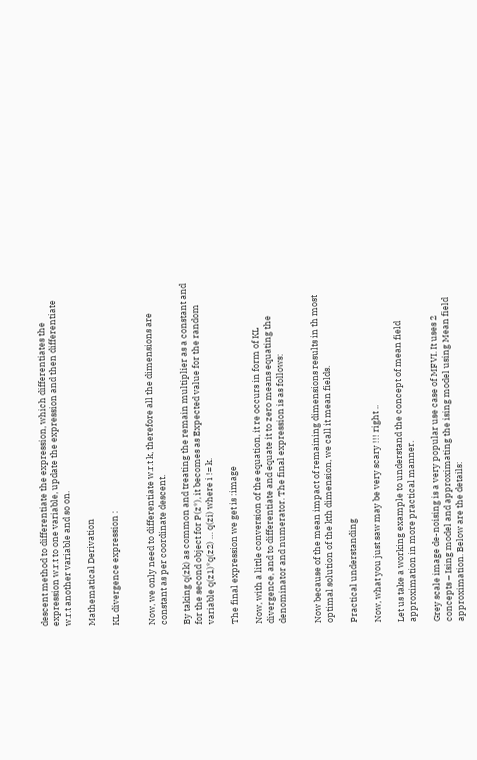descent method to differentiate the expression, which differentiates the expression w.r.t to one variable, update the expression and then differentiate w.r.t another variable and so on.

Mathematical Derivation

KL divergence expression :


Now, we only need to differentiate w.r.t k, therefore all the dimensions are constant as per coordinate descent.

By taking q(zk) as common and treating the remain multiplier as a constant and for the second object for P(z*), it becomes as Expected value for the random variable q(z1)*q(z2) … q(zi) where i != k.

The final expression we get is :image

Now, with a little conversion of the equation, it re occurs in form of KL divergence, and to differentiate and equate it to zero means equating the denominator and numerator. The final expression is as follows:


Now because of the mean impact of remaining dimensions results in th most optimal solution of the kth dimension, we call it mean fields.

Practical understanding

Now, what you just saw may be very scary !!! right ..

Let us take a working example to understand the concept of mean field approximation in more practical manner.

Grey scale image de-noising is a very popular use case of MFVI. It uses 2 concepts – Ising model and approximating the ising model using Mean field approximation. Below are the details: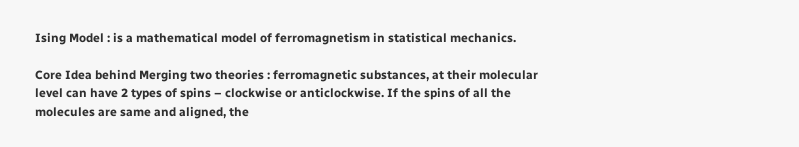Ising Model : is a mathematical model of ferromagnetism in statistical mechanics.

Core Idea behind Merging two theories : ferromagnetic substances, at their molecular level can have 2 types of spins – clockwise or anticlockwise. If the spins of all the molecules are same and aligned, the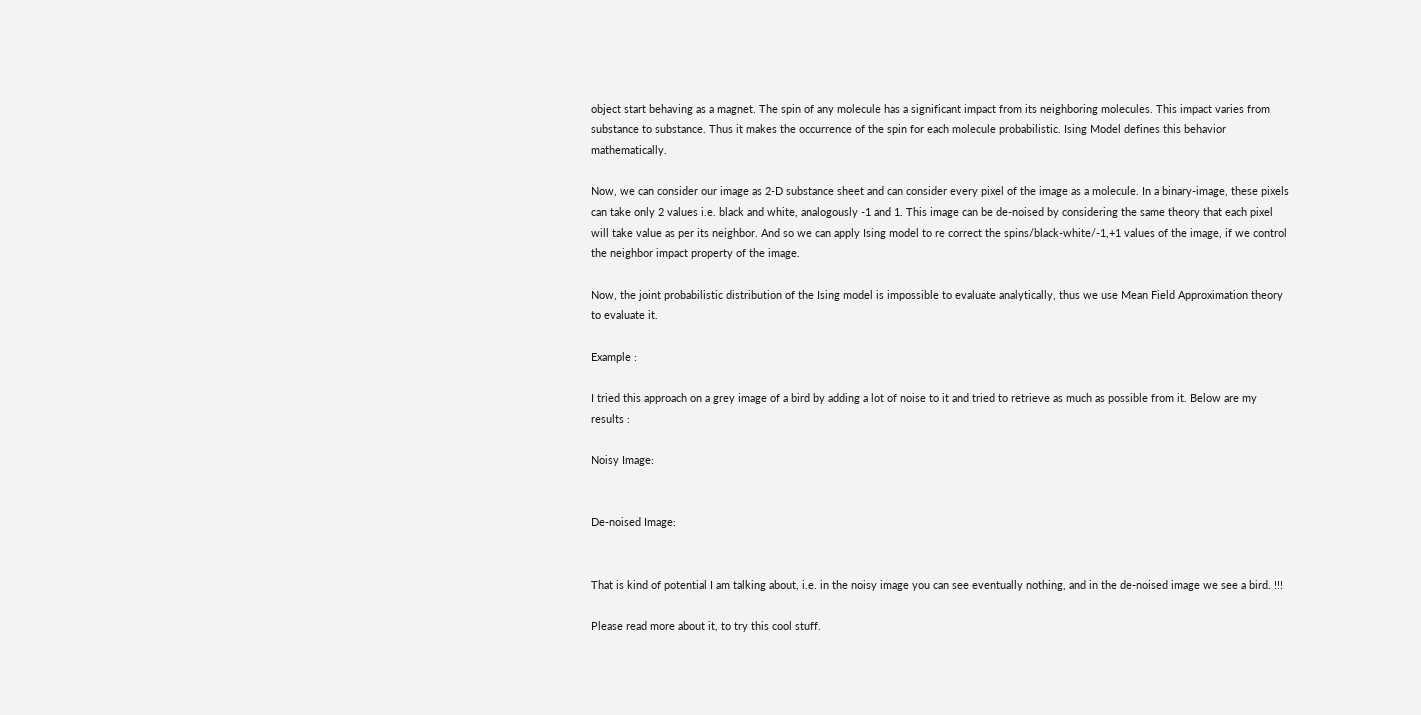object start behaving as a magnet. The spin of any molecule has a significant impact from its neighboring molecules. This impact varies from substance to substance. Thus it makes the occurrence of the spin for each molecule probabilistic. Ising Model defines this behavior mathematically.

Now, we can consider our image as 2-D substance sheet and can consider every pixel of the image as a molecule. In a binary-image, these pixels can take only 2 values i.e. black and white, analogously -1 and 1. This image can be de-noised by considering the same theory that each pixel will take value as per its neighbor. And so we can apply Ising model to re correct the spins/black-white/-1,+1 values of the image, if we control the neighbor impact property of the image.

Now, the joint probabilistic distribution of the Ising model is impossible to evaluate analytically, thus we use Mean Field Approximation theory to evaluate it.

Example :

I tried this approach on a grey image of a bird by adding a lot of noise to it and tried to retrieve as much as possible from it. Below are my results :

Noisy Image:


De-noised Image:


That is kind of potential I am talking about, i.e. in the noisy image you can see eventually nothing, and in the de-noised image we see a bird. !!!

Please read more about it, to try this cool stuff.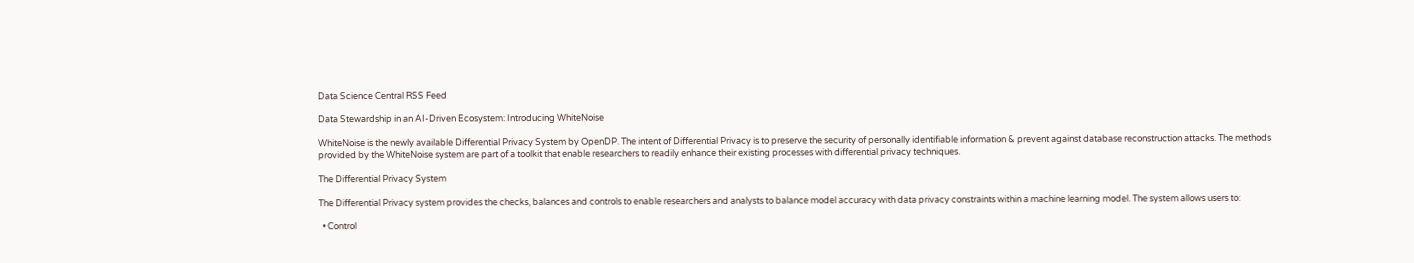Data Science Central RSS Feed

Data Stewardship in an AI-Driven Ecosystem: Introducing WhiteNoise

WhiteNoise is the newly available Differential Privacy System by OpenDP. The intent of Differential Privacy is to preserve the security of personally identifiable information & prevent against database reconstruction attacks. The methods provided by the WhiteNoise system are part of a toolkit that enable researchers to readily enhance their existing processes with differential privacy techniques.

The Differential Privacy System

The Differential Privacy system provides the checks, balances and controls to enable researchers and analysts to balance model accuracy with data privacy constraints within a machine learning model. The system allows users to:

  • Control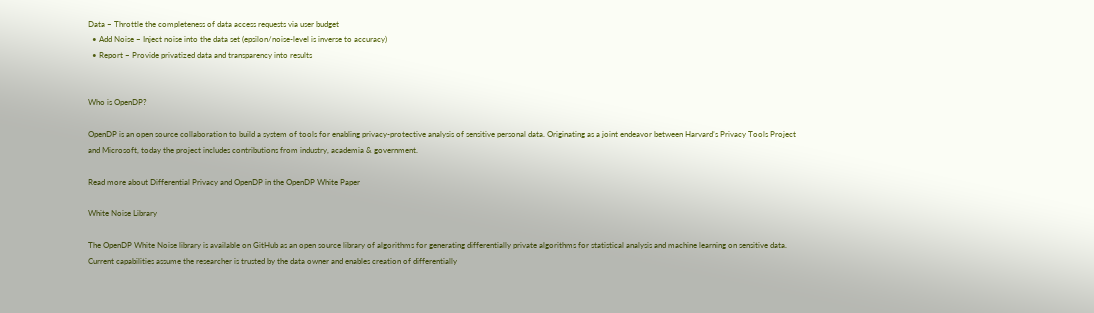Data – Throttle the completeness of data access requests via user budget
  • Add Noise – Inject noise into the data set (epsilon/noise-level is inverse to accuracy)
  • Report – Provide privatized data and transparency into results


Who is OpenDP?

OpenDP is an open source collaboration to build a system of tools for enabling privacy-protective analysis of sensitive personal data. Originating as a joint endeavor between Harvard’s Privacy Tools Project and Microsoft, today the project includes contributions from industry, academia & government.

Read more about Differential Privacy and OpenDP in the OpenDP White Paper

White Noise Library

The OpenDP White Noise library is available on GitHub as an open source library of algorithms for generating differentially private algorithms for statistical analysis and machine learning on sensitive data. Current capabilities assume the researcher is trusted by the data owner and enables creation of differentially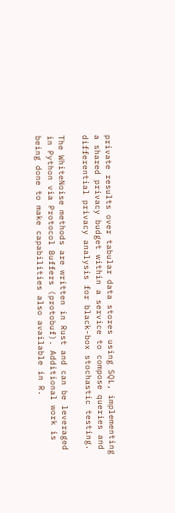private results over tabular data stores using SQL, implementing a shared privacy budget within a service to compose queries and differential privacy analysis for black-box stochastic testing.

The WhiteNoise methods are written in Rust and can be leveraged in Python via Protocol Buffers (protobuf). Additional work is being done to make capabilities also available in R.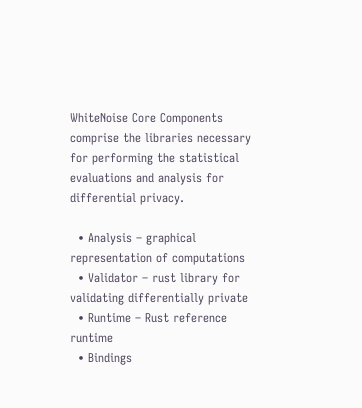WhiteNoise Core Components comprise the libraries necessary for performing the statistical evaluations and analysis for differential privacy.

  • Analysis – graphical representation of computations
  • Validator – rust library for validating differentially private
  • Runtime – Rust reference runtime
  • Bindings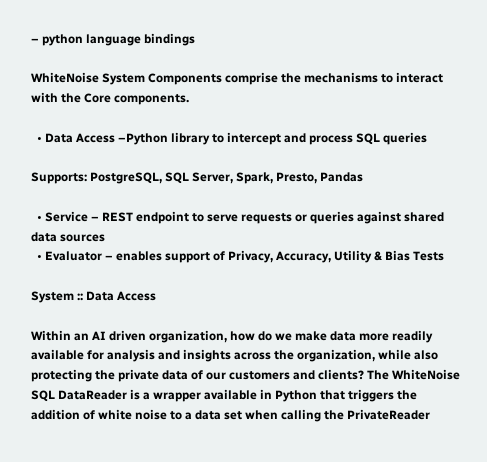– python language bindings

WhiteNoise System Components comprise the mechanisms to interact with the Core components.

  • Data Access –Python library to intercept and process SQL queries

Supports: PostgreSQL, SQL Server, Spark, Presto, Pandas

  • Service – REST endpoint to serve requests or queries against shared data sources
  • Evaluator – enables support of Privacy, Accuracy, Utility & Bias Tests

System :: Data Access

Within an AI driven organization, how do we make data more readily available for analysis and insights across the organization, while also protecting the private data of our customers and clients? The WhiteNoise SQL DataReader is a wrapper available in Python that triggers the addition of white noise to a data set when calling the PrivateReader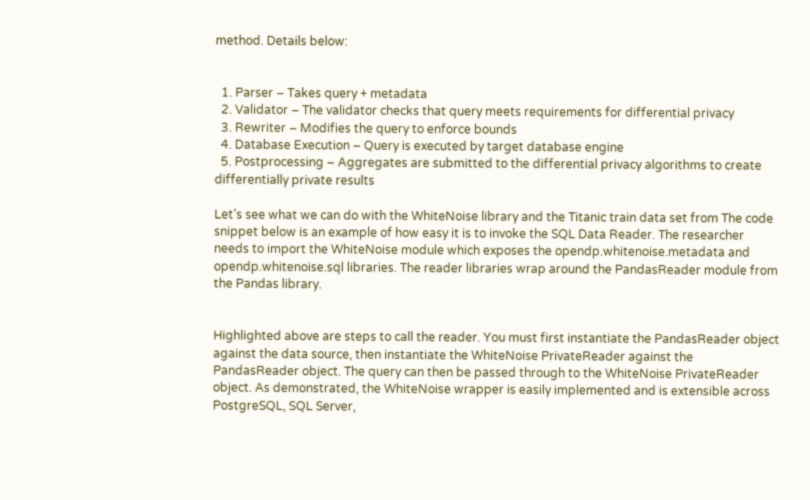method. Details below:


  1. Parser – Takes query + metadata
  2. Validator – The validator checks that query meets requirements for differential privacy
  3. Rewriter – Modifies the query to enforce bounds
  4. Database Execution – Query is executed by target database engine
  5. Postprocessing – Aggregates are submitted to the differential privacy algorithms to create differentially private results

Let’s see what we can do with the WhiteNoise library and the Titanic train data set from The code snippet below is an example of how easy it is to invoke the SQL Data Reader. The researcher needs to import the WhiteNoise module which exposes the opendp.whitenoise.metadata and opendp.whitenoise.sql libraries. The reader libraries wrap around the PandasReader module from the Pandas library.


Highlighted above are steps to call the reader. You must first instantiate the PandasReader object against the data source, then instantiate the WhiteNoise PrivateReader against the PandasReader object. The query can then be passed through to the WhiteNoise PrivateReader object. As demonstrated, the WhiteNoise wrapper is easily implemented and is extensible across PostgreSQL, SQL Server,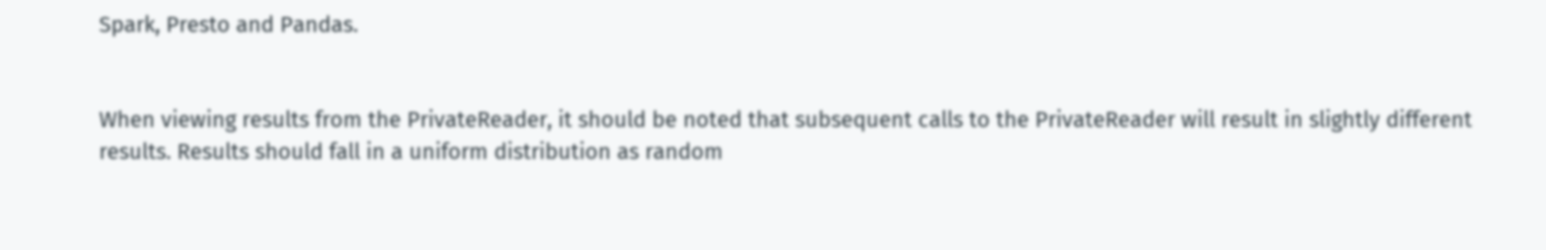Spark, Presto and Pandas.


When viewing results from the PrivateReader, it should be noted that subsequent calls to the PrivateReader will result in slightly different results. Results should fall in a uniform distribution as random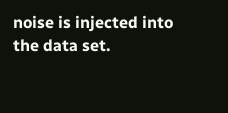noise is injected into the data set.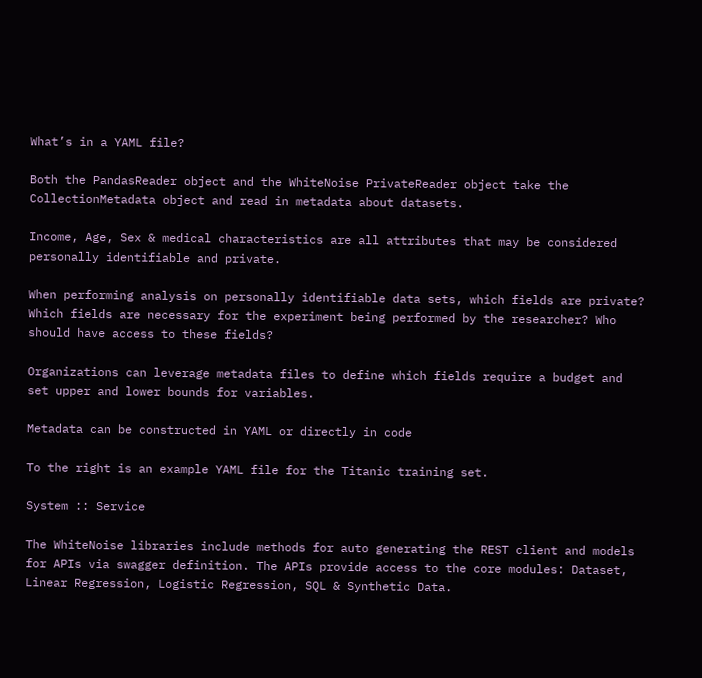What’s in a YAML file?

Both the PandasReader object and the WhiteNoise PrivateReader object take the CollectionMetadata object and read in metadata about datasets.

Income, Age, Sex & medical characteristics are all attributes that may be considered personally identifiable and private.

When performing analysis on personally identifiable data sets, which fields are private? Which fields are necessary for the experiment being performed by the researcher? Who should have access to these fields?

Organizations can leverage metadata files to define which fields require a budget and set upper and lower bounds for variables.

Metadata can be constructed in YAML or directly in code

To the right is an example YAML file for the Titanic training set.

System :: Service

The WhiteNoise libraries include methods for auto generating the REST client and models for APIs via swagger definition. The APIs provide access to the core modules: Dataset, Linear Regression, Logistic Regression, SQL & Synthetic Data.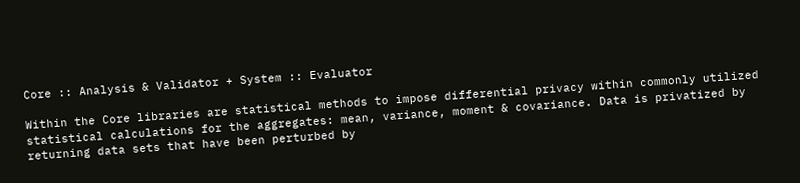Core :: Analysis & Validator + System :: Evaluator

Within the Core libraries are statistical methods to impose differential privacy within commonly utilized statistical calculations for the aggregates: mean, variance, moment & covariance. Data is privatized by returning data sets that have been perturbed by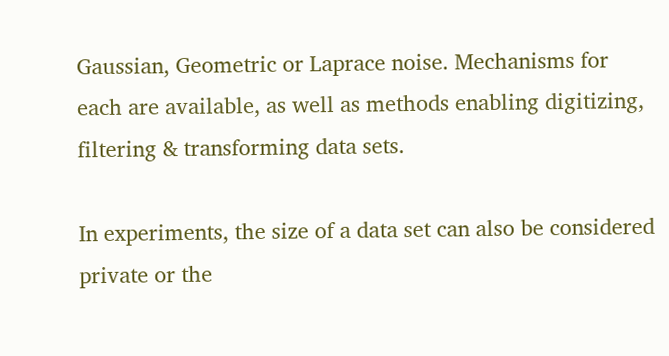Gaussian, Geometric or Laprace noise. Mechanisms for each are available, as well as methods enabling digitizing, filtering & transforming data sets.

In experiments, the size of a data set can also be considered private or the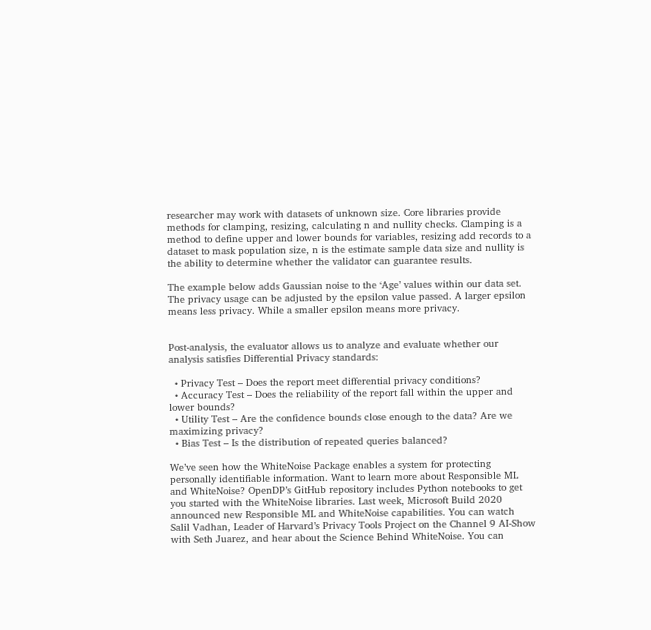researcher may work with datasets of unknown size. Core libraries provide methods for clamping, resizing, calculating n and nullity checks. Clamping is a method to define upper and lower bounds for variables, resizing add records to a dataset to mask population size, n is the estimate sample data size and nullity is the ability to determine whether the validator can guarantee results.

The example below adds Gaussian noise to the ‘Age’ values within our data set. The privacy usage can be adjusted by the epsilon value passed. A larger epsilon means less privacy. While a smaller epsilon means more privacy.


Post-analysis, the evaluator allows us to analyze and evaluate whether our analysis satisfies Differential Privacy standards:

  • Privacy Test – Does the report meet differential privacy conditions?
  • Accuracy Test – Does the reliability of the report fall within the upper and lower bounds?
  • Utility Test – Are the confidence bounds close enough to the data? Are we maximizing privacy?
  • Bias Test – Is the distribution of repeated queries balanced?

We’ve seen how the WhiteNoise Package enables a system for protecting personally identifiable information. Want to learn more about Responsible ML and WhiteNoise? OpenDP’s GitHub repository includes Python notebooks to get you started with the WhiteNoise libraries. Last week, Microsoft Build 2020 announced new Responsible ML and WhiteNoise capabilities. You can watch Salil Vadhan, Leader of Harvard’s Privacy Tools Project on the Channel 9 AI-Show with Seth Juarez, and hear about the Science Behind WhiteNoise. You can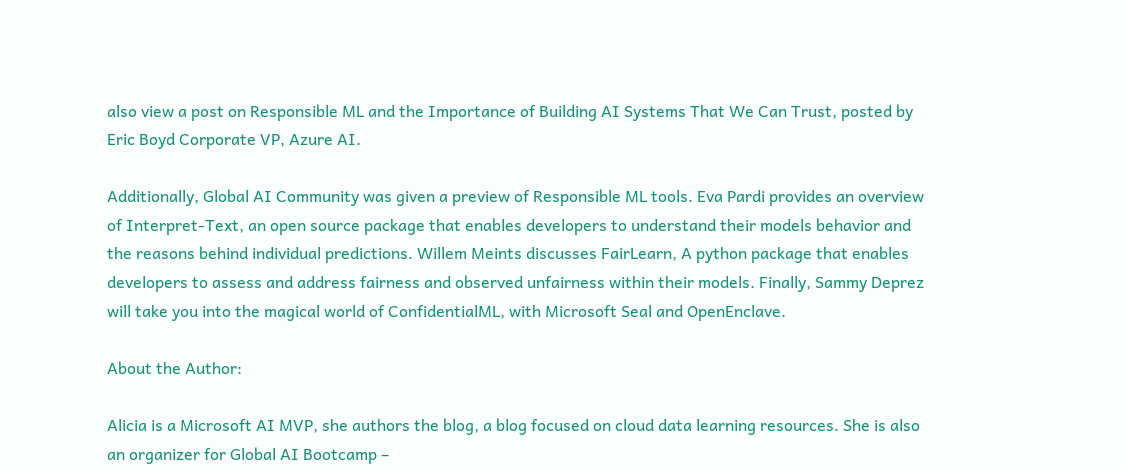also view a post on Responsible ML and the Importance of Building AI Systems That We Can Trust, posted by Eric Boyd Corporate VP, Azure AI.

Additionally, Global AI Community was given a preview of Responsible ML tools. Eva Pardi provides an overview of Interpret-Text, an open source package that enables developers to understand their models behavior and the reasons behind individual predictions. Willem Meints discusses FairLearn, A python package that enables developers to assess and address fairness and observed unfairness within their models. Finally, Sammy Deprez will take you into the magical world of ConfidentialML, with Microsoft Seal and OpenEnclave.

About the Author:

Alicia is a Microsoft AI MVP, she authors the blog, a blog focused on cloud data learning resources. She is also an organizer for Global AI Bootcamp –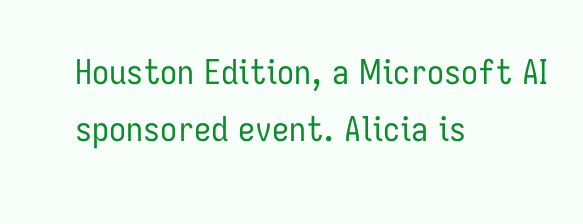Houston Edition, a Microsoft AI sponsored event. Alicia is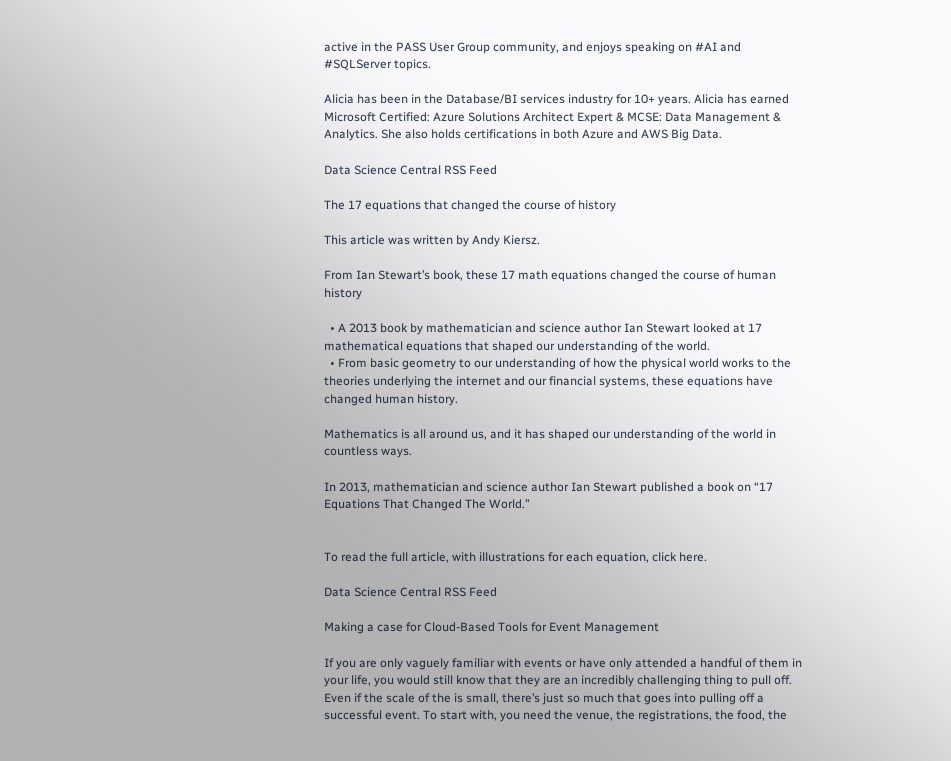active in the PASS User Group community, and enjoys speaking on #AI and #SQLServer topics.

Alicia has been in the Database/BI services industry for 10+ years. Alicia has earned Microsoft Certified: Azure Solutions Architect Expert & MCSE: Data Management & Analytics. She also holds certifications in both Azure and AWS Big Data.

Data Science Central RSS Feed

The 17 equations that changed the course of history

This article was written by Andy Kiersz.

From Ian Stewart’s book, these 17 math equations changed the course of human history

  • A 2013 book by mathematician and science author Ian Stewart looked at 17 mathematical equations that shaped our understanding of the world.
  • From basic geometry to our understanding of how the physical world works to the theories underlying the internet and our financial systems, these equations have changed human history.

Mathematics is all around us, and it has shaped our understanding of the world in countless ways.

In 2013, mathematician and science author Ian Stewart published a book on “17 Equations That Changed The World.”


To read the full article, with illustrations for each equation, click here.

Data Science Central RSS Feed

Making a case for Cloud-Based Tools for Event Management

If you are only vaguely familiar with events or have only attended a handful of them in your life, you would still know that they are an incredibly challenging thing to pull off. Even if the scale of the is small, there’s just so much that goes into pulling off a successful event. To start with, you need the venue, the registrations, the food, the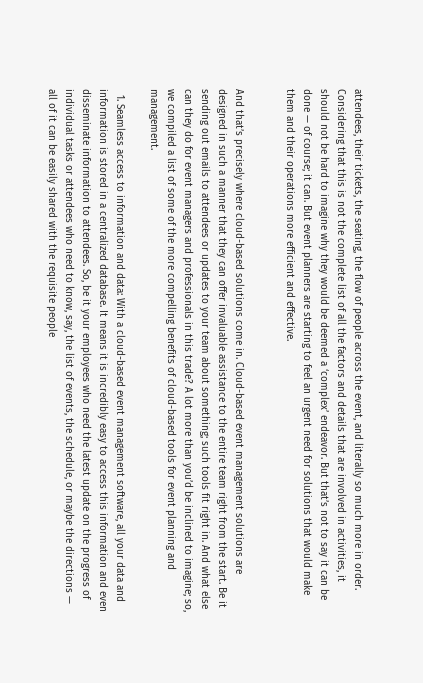attendees, their tickets, the seating, the flow of people across the event, and literally so much more in order. Considering that this is not the complete list of all the factors and details that are involved in activities, it should not be hard to imagine why they would be deemed a ‘complex’ endeavor. But that’s not to say it can be done — of course; it can. But event planners are starting to feel an urgent need for solutions that would make them and their operations more efficient and effective.


And that’s precisely where cloud-based solutions come in. Cloud-based event management solutions are designed in such a manner that they can offer invaluable assistance to the entire team right from the start. Be it sending out emails to attendees or updates to your team about something; such tools fit right in. And what else can they do for event managers and professionals in this trade? A lot more than you’d be inclined to imagine; so, we compiled a list of some of the more compelling benefits of cloud-based tools for event planning and management.

  1. Seamless access to information and data: With a cloud-based event management software, all your data and information is stored in a centralized database. It means it is incredibly easy to access this information and even disseminate information to attendees. So, be it your employees who need the latest update on the progress of individual tasks or attendees who need to know, say, the list of events, the schedule, or maybe the directions — all of it can be easily shared with the requisite people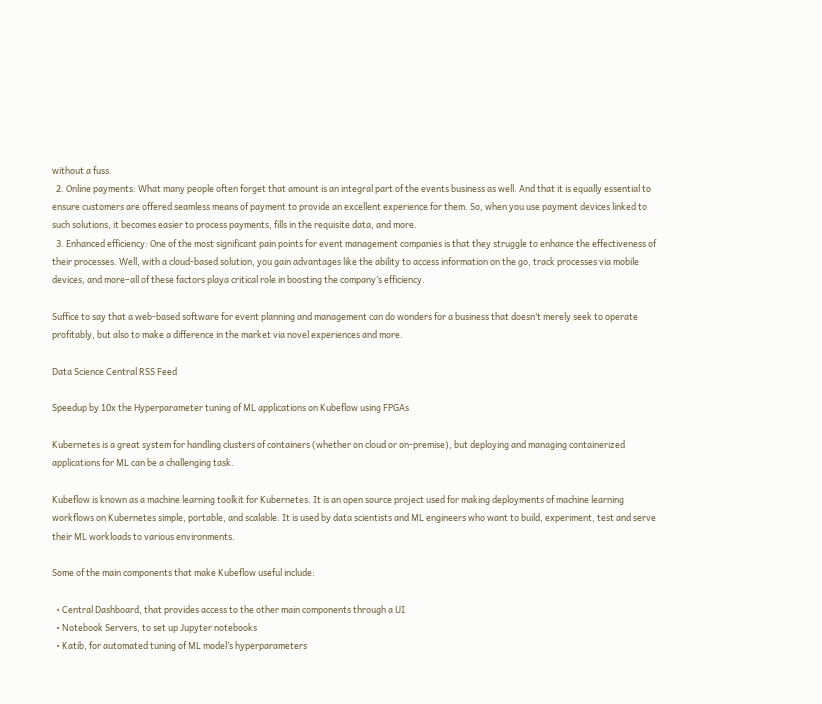without a fuss.
  2. Online payments: What many people often forget that amount is an integral part of the events business as well. And that it is equally essential to ensure customers are offered seamless means of payment to provide an excellent experience for them. So, when you use payment devices linked to such solutions, it becomes easier to process payments, fills in the requisite data, and more.
  3. Enhanced efficiency: One of the most significant pain points for event management companies is that they struggle to enhance the effectiveness of their processes. Well, with a cloud-based solution, you gain advantages like the ability to access information on the go, track processes via mobile devices, and more–all of these factors playa critical role in boosting the company’s efficiency.

Suffice to say that a web-based software for event planning and management can do wonders for a business that doesn’t merely seek to operate profitably, but also to make a difference in the market via novel experiences and more.

Data Science Central RSS Feed

Speedup by 10x the Hyperparameter tuning of ML applications on Kubeflow using FPGAs

Kubernetes is a great system for handling clusters of containers (whether on cloud or on-premise), but deploying and managing containerized applications for ML can be a challenging task.

Kubeflow is known as a machine learning toolkit for Kubernetes. It is an open source project used for making deployments of machine learning workflows on Kubernetes simple, portable, and scalable. It is used by data scientists and ML engineers who want to build, experiment, test and serve their ML workloads to various environments.

Some of the main components that make Kubeflow useful include:

  • Central Dashboard, that provides access to the other main components through a UI
  • Notebook Servers, to set up Jupyter notebooks
  • Katib, for automated tuning of ML model’s hyperparameters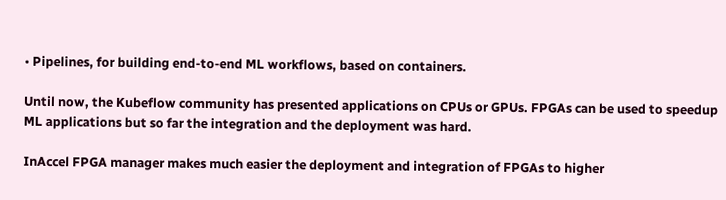• Pipelines, for building end-to-end ML workflows, based on containers.

Until now, the Kubeflow community has presented applications on CPUs or GPUs. FPGAs can be used to speedup ML applications but so far the integration and the deployment was hard.

InAccel FPGA manager makes much easier the deployment and integration of FPGAs to higher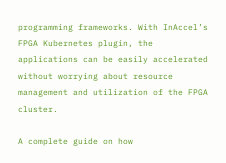programming frameworks. With InAccel’s FPGA Kubernetes plugin, the applications can be easily accelerated without worrying about resource management and utilization of the FPGA cluster.

A complete guide on how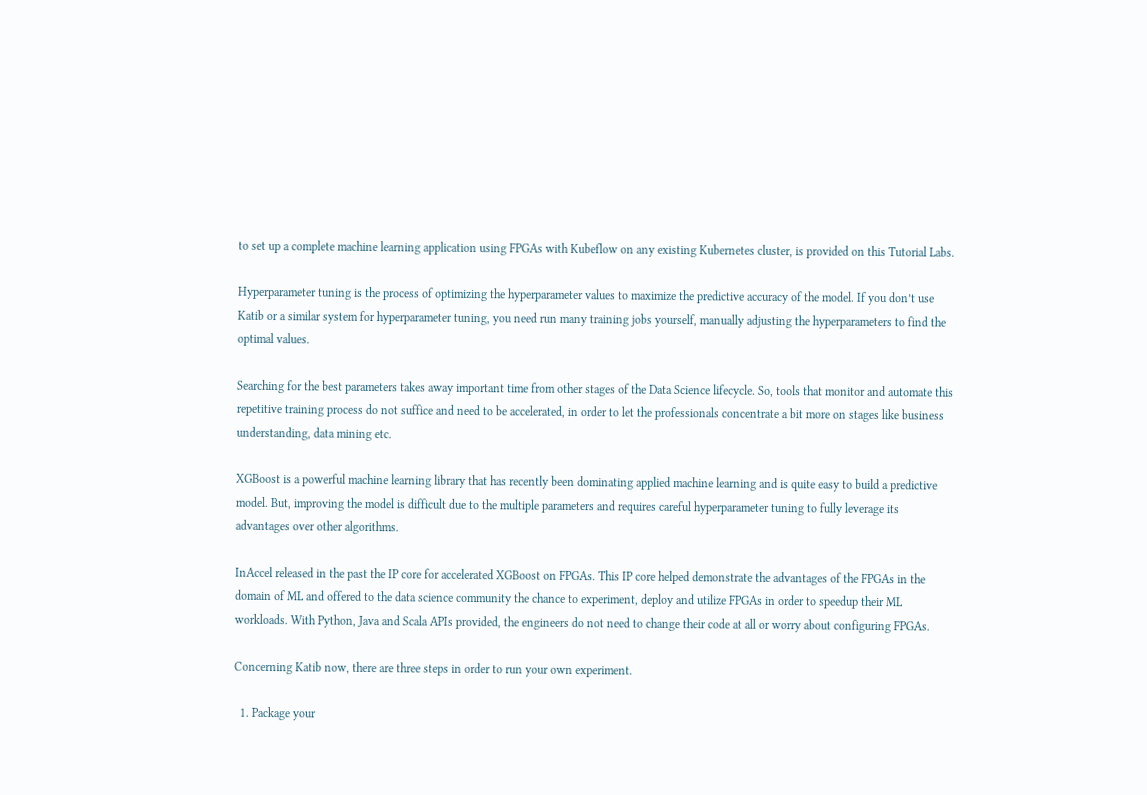to set up a complete machine learning application using FPGAs with Kubeflow on any existing Kubernetes cluster, is provided on this Tutorial Labs.

Hyperparameter tuning is the process of optimizing the hyperparameter values to maximize the predictive accuracy of the model. If you don’t use Katib or a similar system for hyperparameter tuning, you need run many training jobs yourself, manually adjusting the hyperparameters to find the optimal values.

Searching for the best parameters takes away important time from other stages of the Data Science lifecycle. So, tools that monitor and automate this repetitive training process do not suffice and need to be accelerated, in order to let the professionals concentrate a bit more on stages like business understanding, data mining etc.

XGBoost is a powerful machine learning library that has recently been dominating applied machine learning and is quite easy to build a predictive model. But, improving the model is difficult due to the multiple parameters and requires careful hyperparameter tuning to fully leverage its advantages over other algorithms.

InAccel released in the past the IP core for accelerated XGBoost on FPGAs. This IP core helped demonstrate the advantages of the FPGAs in the domain of ML and offered to the data science community the chance to experiment, deploy and utilize FPGAs in order to speedup their ML workloads. With Python, Java and Scala APIs provided, the engineers do not need to change their code at all or worry about configuring FPGAs.

Concerning Katib now, there are three steps in order to run your own experiment.

  1. Package your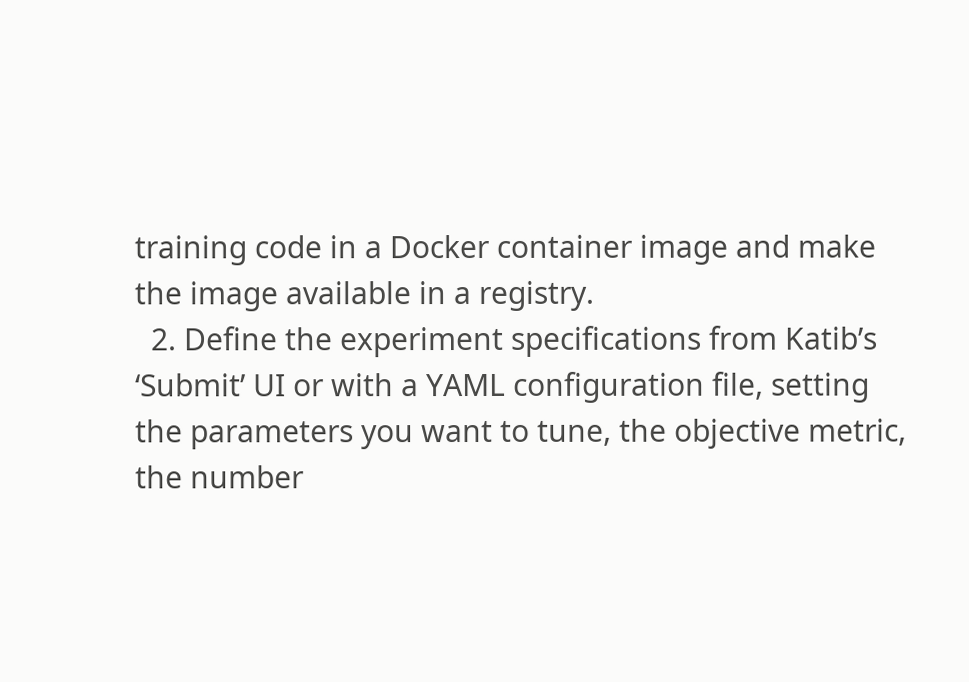training code in a Docker container image and make the image available in a registry.
  2. Define the experiment specifications from Katib’s ‘Submit’ UI or with a YAML configuration file, setting the parameters you want to tune, the objective metric, the number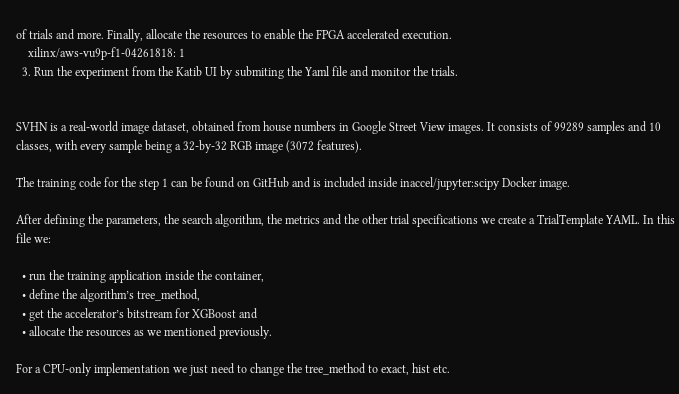of trials and more. Finally, allocate the resources to enable the FPGA accelerated execution.
    xilinx/aws-vu9p-f1-04261818: 1
  3. Run the experiment from the Katib UI by submiting the Yaml file and monitor the trials.


SVHN is a real-world image dataset, obtained from house numbers in Google Street View images. It consists of 99289 samples and 10 classes, with every sample being a 32-by-32 RGB image (3072 features).

The training code for the step 1 can be found on GitHub and is included inside inaccel/jupyter:scipy Docker image.

After defining the parameters, the search algorithm, the metrics and the other trial specifications we create a TrialTemplate YAML. In this file we:

  • run the training application inside the container,
  • define the algorithm’s tree_method,
  • get the accelerator’s bitstream for XGBoost and
  • allocate the resources as we mentioned previously.

For a CPU-only implementation we just need to change the tree_method to exact, hist etc.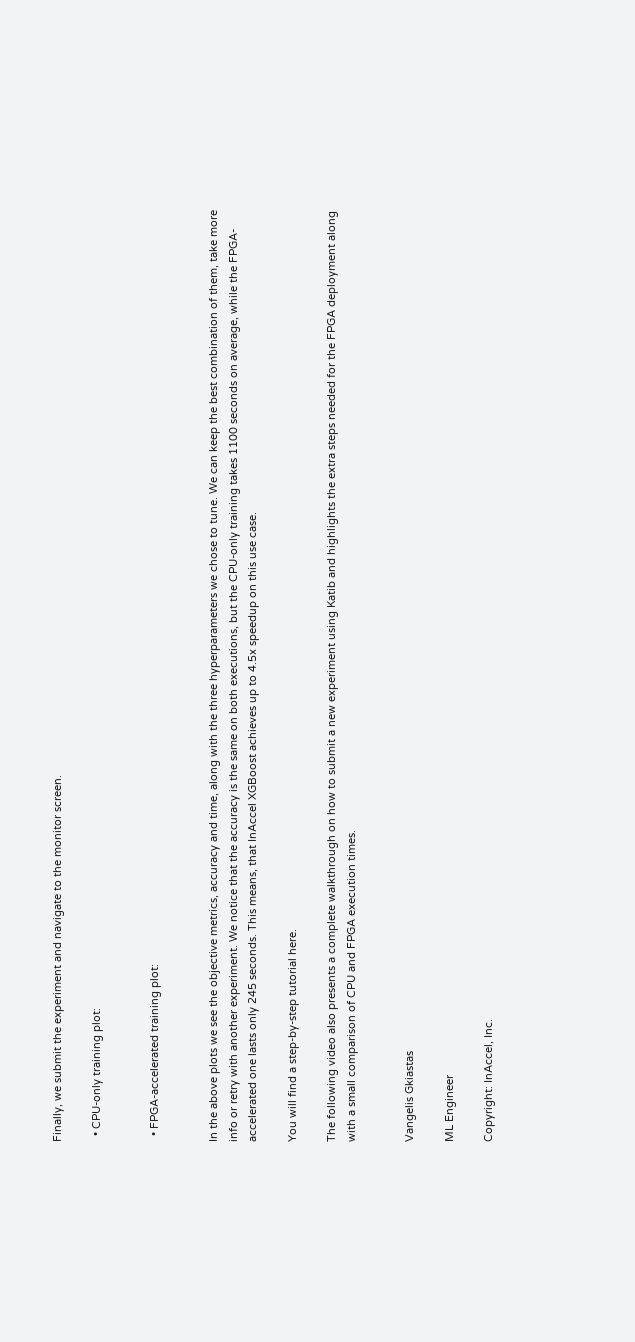Finally, we submit the experiment and navigate to the monitor screen.

  • CPU-only training plot:


  • FPGA-accelerated training plot:


In the above plots we see the objective metrics, accuracy and time, along with the three hyperparameters we chose to tune. We can keep the best combination of them, take more info or retry with another experiment. We notice that the accuracy is the same on both executions, but the CPU-only training takes 1100 seconds on average, while the FPGA-accelerated one lasts only 245 seconds. This means, that InAccel XGBoost achieves up to 4.5x speedup on this use case.

You will find a step-by-step tutorial here.

The following video also presents a complete walkthrough on how to submit a new experiment using Katib and highlights the extra steps needed for the FPGA deployment along with a small comparison of CPU and FPGA execution times.


Vangelis Gkiastas

ML Engineer

Copyright: InAccel, Inc.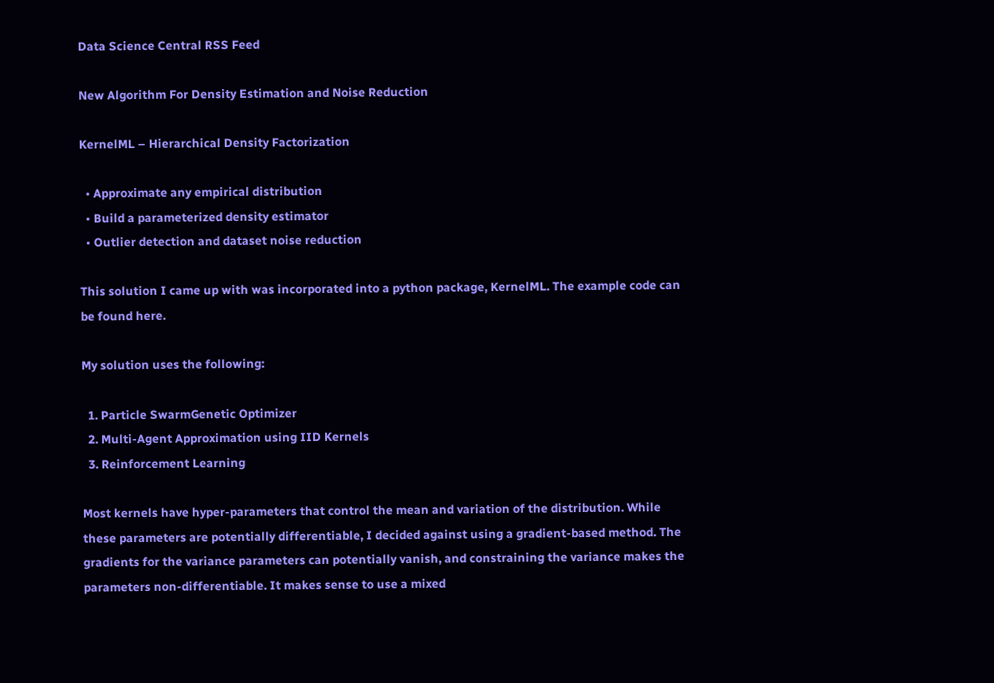Data Science Central RSS Feed

New Algorithm For Density Estimation and Noise Reduction

KernelML – Hierarchical Density Factorization

  • Approximate any empirical distribution
  • Build a parameterized density estimator
  • Outlier detection and dataset noise reduction

This solution I came up with was incorporated into a python package, KernelML. The example code can be found here.

My solution uses the following:

  1. Particle SwarmGenetic Optimizer
  2. Multi-Agent Approximation using IID Kernels
  3. Reinforcement Learning

Most kernels have hyper-parameters that control the mean and variation of the distribution. While these parameters are potentially differentiable, I decided against using a gradient-based method. The gradients for the variance parameters can potentially vanish, and constraining the variance makes the parameters non-differentiable. It makes sense to use a mixed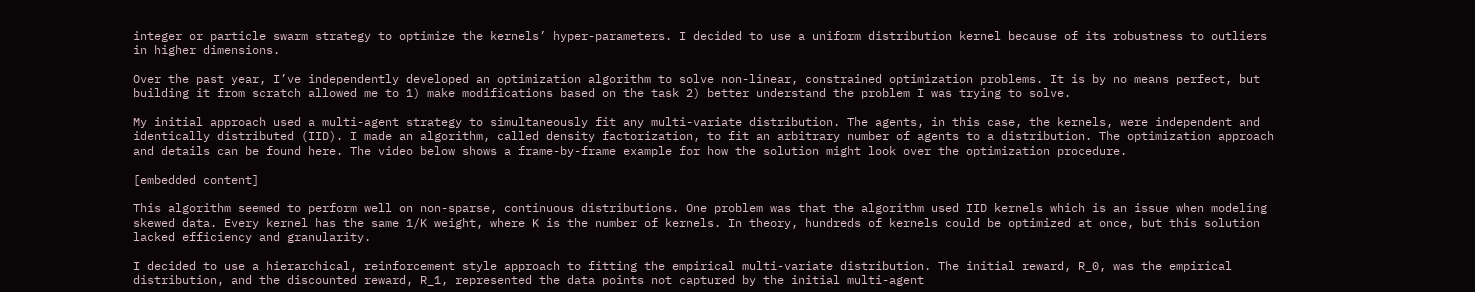integer or particle swarm strategy to optimize the kernels’ hyper-parameters. I decided to use a uniform distribution kernel because of its robustness to outliers in higher dimensions.

Over the past year, I’ve independently developed an optimization algorithm to solve non-linear, constrained optimization problems. It is by no means perfect, but building it from scratch allowed me to 1) make modifications based on the task 2) better understand the problem I was trying to solve.

My initial approach used a multi-agent strategy to simultaneously fit any multi-variate distribution. The agents, in this case, the kernels, were independent and identically distributed (IID). I made an algorithm, called density factorization, to fit an arbitrary number of agents to a distribution. The optimization approach and details can be found here. The video below shows a frame-by-frame example for how the solution might look over the optimization procedure.

[embedded content]

This algorithm seemed to perform well on non-sparse, continuous distributions. One problem was that the algorithm used IID kernels which is an issue when modeling skewed data. Every kernel has the same 1/K weight, where K is the number of kernels. In theory, hundreds of kernels could be optimized at once, but this solution lacked efficiency and granularity.

I decided to use a hierarchical, reinforcement style approach to fitting the empirical multi-variate distribution. The initial reward, R_0, was the empirical distribution, and the discounted reward, R_1, represented the data points not captured by the initial multi-agent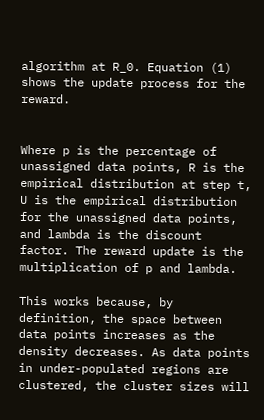algorithm at R_0. Equation (1) shows the update process for the reward.


Where p is the percentage of unassigned data points, R is the empirical distribution at step t, U is the empirical distribution for the unassigned data points, and lambda is the discount factor. The reward update is the multiplication of p and lambda.

This works because, by definition, the space between data points increases as the density decreases. As data points in under-populated regions are clustered, the cluster sizes will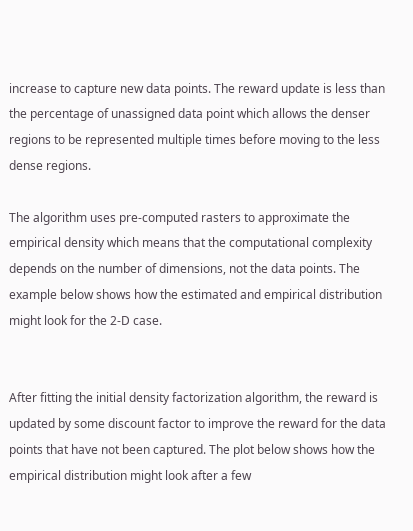increase to capture new data points. The reward update is less than the percentage of unassigned data point which allows the denser regions to be represented multiple times before moving to the less dense regions.

The algorithm uses pre-computed rasters to approximate the empirical density which means that the computational complexity depends on the number of dimensions, not the data points. The example below shows how the estimated and empirical distribution might look for the 2-D case.


After fitting the initial density factorization algorithm, the reward is updated by some discount factor to improve the reward for the data points that have not been captured. The plot below shows how the empirical distribution might look after a few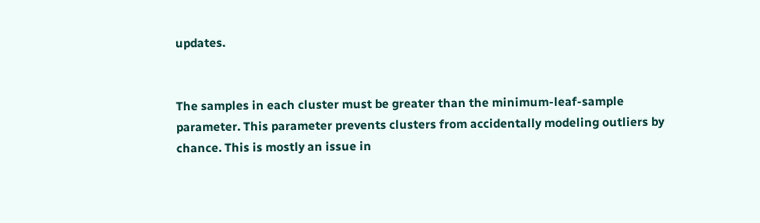updates.


The samples in each cluster must be greater than the minimum-leaf-sample parameter. This parameter prevents clusters from accidentally modeling outliers by chance. This is mostly an issue in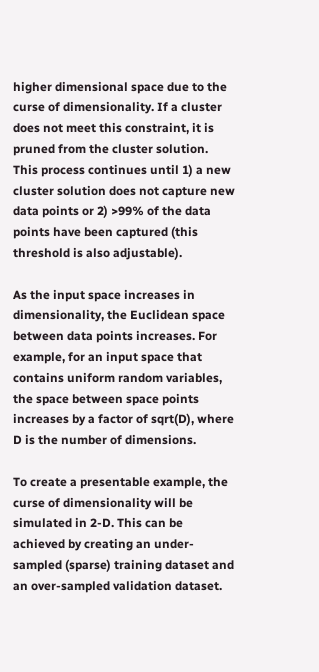higher dimensional space due to the curse of dimensionality. If a cluster does not meet this constraint, it is pruned from the cluster solution. This process continues until 1) a new cluster solution does not capture new data points or 2) >99% of the data points have been captured (this threshold is also adjustable).

As the input space increases in dimensionality, the Euclidean space between data points increases. For example, for an input space that contains uniform random variables, the space between space points increases by a factor of sqrt(D), where D is the number of dimensions.

To create a presentable example, the curse of dimensionality will be simulated in 2-D. This can be achieved by creating an under-sampled (sparse) training dataset and an over-sampled validation dataset.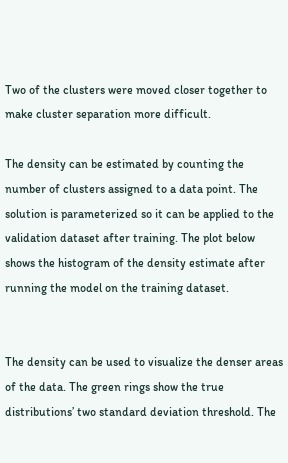Two of the clusters were moved closer together to make cluster separation more difficult.

The density can be estimated by counting the number of clusters assigned to a data point. The solution is parameterized so it can be applied to the validation dataset after training. The plot below shows the histogram of the density estimate after running the model on the training dataset.


The density can be used to visualize the denser areas of the data. The green rings show the true distributions’ two standard deviation threshold. The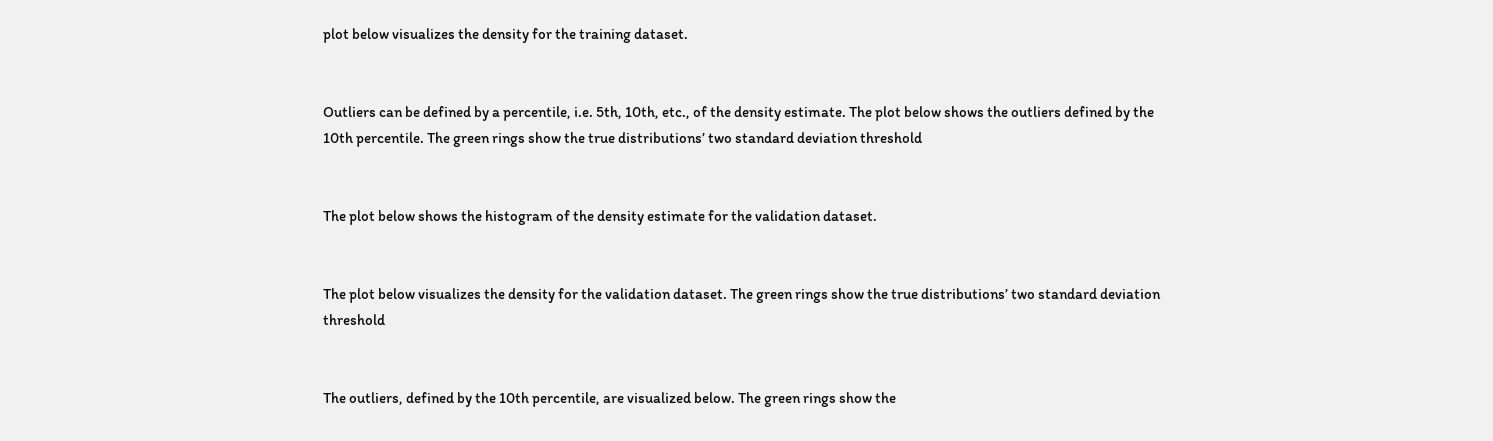plot below visualizes the density for the training dataset.


Outliers can be defined by a percentile, i.e. 5th, 10th, etc., of the density estimate. The plot below shows the outliers defined by the 10th percentile. The green rings show the true distributions’ two standard deviation threshold


The plot below shows the histogram of the density estimate for the validation dataset.


The plot below visualizes the density for the validation dataset. The green rings show the true distributions’ two standard deviation threshold


The outliers, defined by the 10th percentile, are visualized below. The green rings show the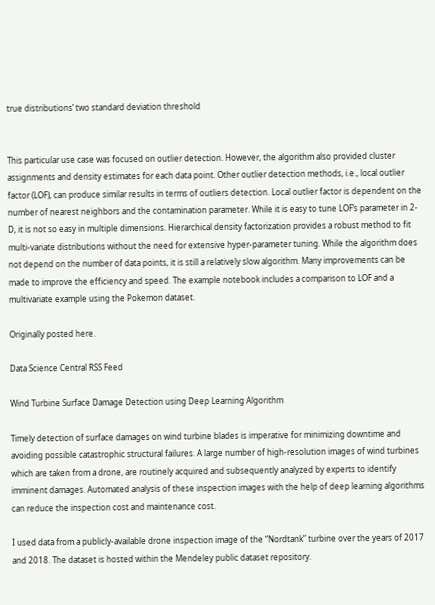true distributions’ two standard deviation threshold


This particular use case was focused on outlier detection. However, the algorithm also provided cluster assignments and density estimates for each data point. Other outlier detection methods, i.e., local outlier factor (LOF), can produce similar results in terms of outliers detection. Local outlier factor is dependent on the number of nearest neighbors and the contamination parameter. While it is easy to tune LOF’s parameter in 2-D, it is not so easy in multiple dimensions. Hierarchical density factorization provides a robust method to fit multi-variate distributions without the need for extensive hyper-parameter tuning. While the algorithm does not depend on the number of data points, it is still a relatively slow algorithm. Many improvements can be made to improve the efficiency and speed. The example notebook includes a comparison to LOF and a multivariate example using the Pokemon dataset.

Originally posted here.

Data Science Central RSS Feed

Wind Turbine Surface Damage Detection using Deep Learning Algorithm

Timely detection of surface damages on wind turbine blades is imperative for minimizing downtime and avoiding possible catastrophic structural failures. A large number of high-resolution images of wind turbines which are taken from a drone, are routinely acquired and subsequently analyzed by experts to identify imminent damages. Automated analysis of these inspection images with the help of deep learning algorithms can reduce the inspection cost and maintenance cost.

I used data from a publicly-available drone inspection image of the “Nordtank” turbine over the years of 2017 and 2018. The dataset is hosted within the Mendeley public dataset repository.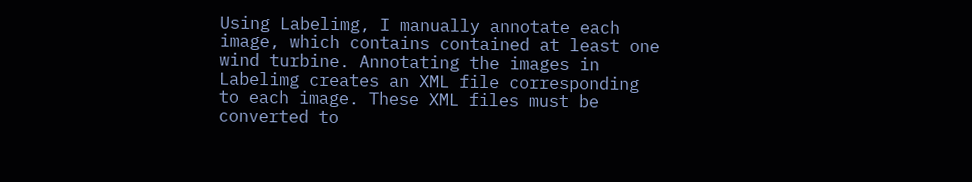Using Labelimg, I manually annotate each image, which contains contained at least one wind turbine. Annotating the images in Labelimg creates an XML file corresponding to each image. These XML files must be converted to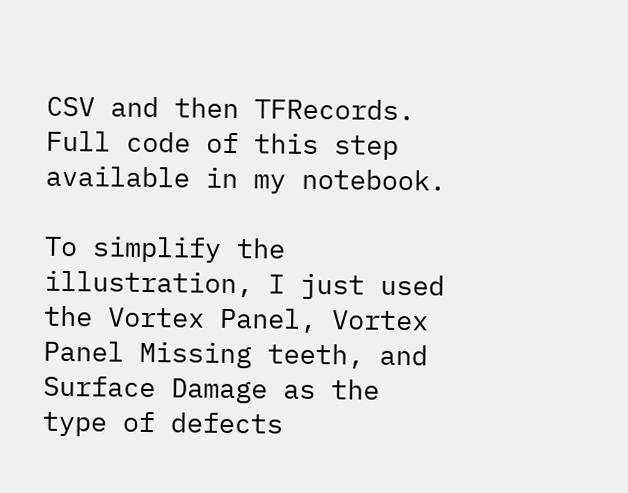CSV and then TFRecords. Full code of this step available in my notebook.

To simplify the illustration, I just used the Vortex Panel, Vortex Panel Missing teeth, and Surface Damage as the type of defects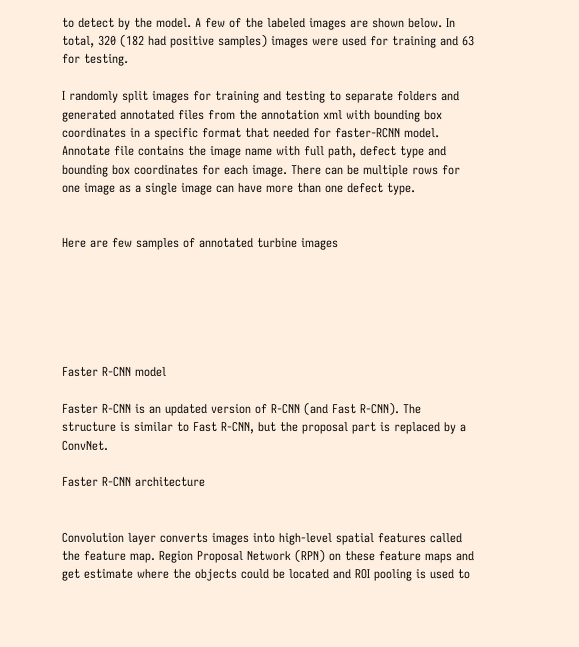to detect by the model. A few of the labeled images are shown below. In total, 320 (182 had positive samples) images were used for training and 63 for testing.

I randomly split images for training and testing to separate folders and generated annotated files from the annotation xml with bounding box coordinates in a specific format that needed for faster-RCNN model. Annotate file contains the image name with full path, defect type and bounding box coordinates for each image. There can be multiple rows for one image as a single image can have more than one defect type.


Here are few samples of annotated turbine images






Faster R-CNN model

Faster R-CNN is an updated version of R-CNN (and Fast R-CNN). The structure is similar to Fast R-CNN, but the proposal part is replaced by a ConvNet.

Faster R-CNN architecture


Convolution layer converts images into high-level spatial features called the feature map. Region Proposal Network (RPN) on these feature maps and get estimate where the objects could be located and ROI pooling is used to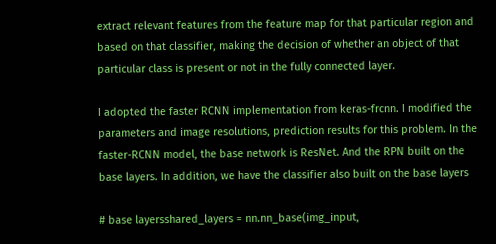extract relevant features from the feature map for that particular region and based on that classifier, making the decision of whether an object of that particular class is present or not in the fully connected layer.

I adopted the faster RCNN implementation from keras-frcnn. I modified the parameters and image resolutions, prediction results for this problem. In the faster-RCNN model, the base network is ResNet. And the RPN built on the base layers. In addition, we have the classifier also built on the base layers

# base layersshared_layers = nn.nn_base(img_input,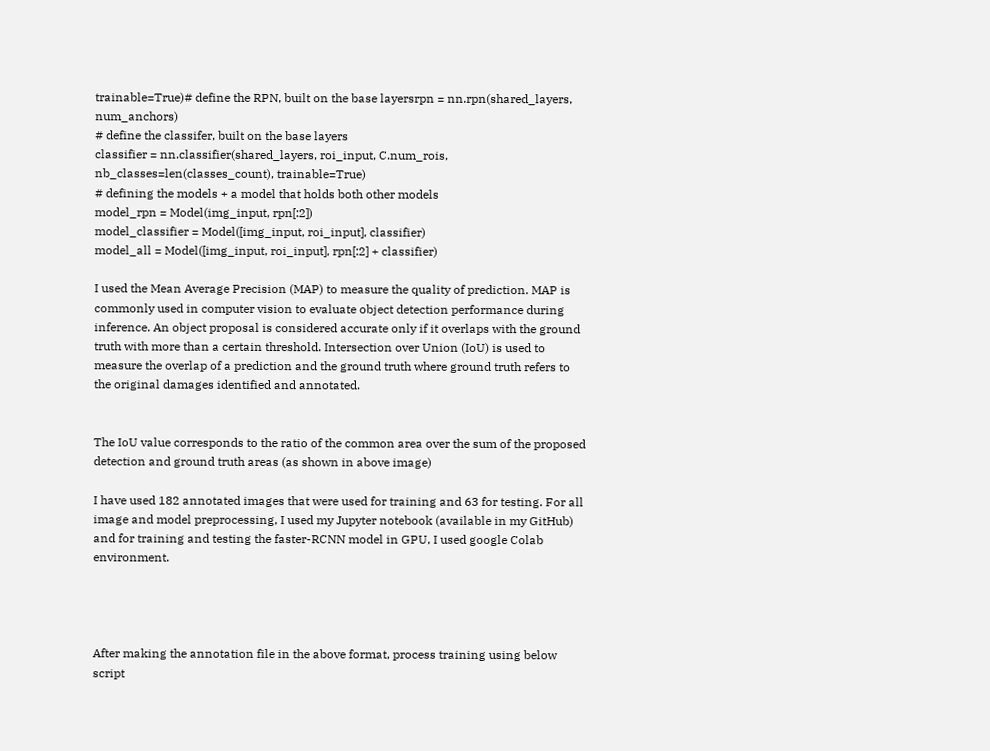trainable=True)# define the RPN, built on the base layersrpn = nn.rpn(shared_layers, num_anchors)
# define the classifer, built on the base layers
classifier = nn.classifier(shared_layers, roi_input, C.num_rois,
nb_classes=len(classes_count), trainable=True)
# defining the models + a model that holds both other models
model_rpn = Model(img_input, rpn[:2])
model_classifier = Model([img_input, roi_input], classifier)
model_all = Model([img_input, roi_input], rpn[:2] + classifier)

I used the Mean Average Precision (MAP) to measure the quality of prediction. MAP is commonly used in computer vision to evaluate object detection performance during inference. An object proposal is considered accurate only if it overlaps with the ground truth with more than a certain threshold. Intersection over Union (IoU) is used to measure the overlap of a prediction and the ground truth where ground truth refers to the original damages identified and annotated.


The IoU value corresponds to the ratio of the common area over the sum of the proposed detection and ground truth areas (as shown in above image)

I have used 182 annotated images that were used for training and 63 for testing. For all image and model preprocessing, I used my Jupyter notebook (available in my GitHub) and for training and testing the faster-RCNN model in GPU, I used google Colab environment.




After making the annotation file in the above format, process training using below script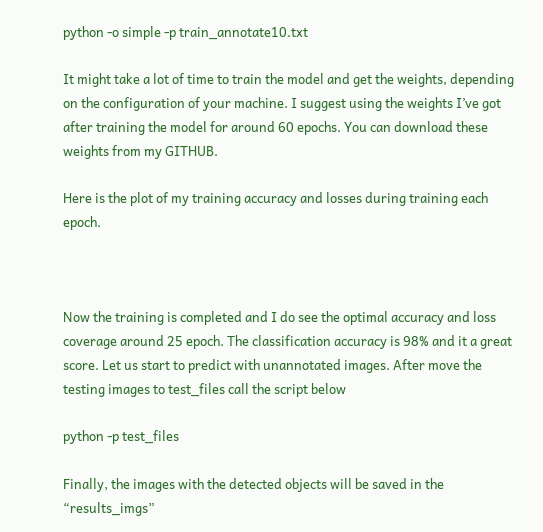python -o simple -p train_annotate10.txt

It might take a lot of time to train the model and get the weights, depending on the configuration of your machine. I suggest using the weights I’ve got after training the model for around 60 epochs. You can download these weights from my GITHUB.

Here is the plot of my training accuracy and losses during training each epoch.



Now the training is completed and I do see the optimal accuracy and loss coverage around 25 epoch. The classification accuracy is 98% and it a great score. Let us start to predict with unannotated images. After move the testing images to test_files call the script below

python -p test_files

Finally, the images with the detected objects will be saved in the “results_imgs”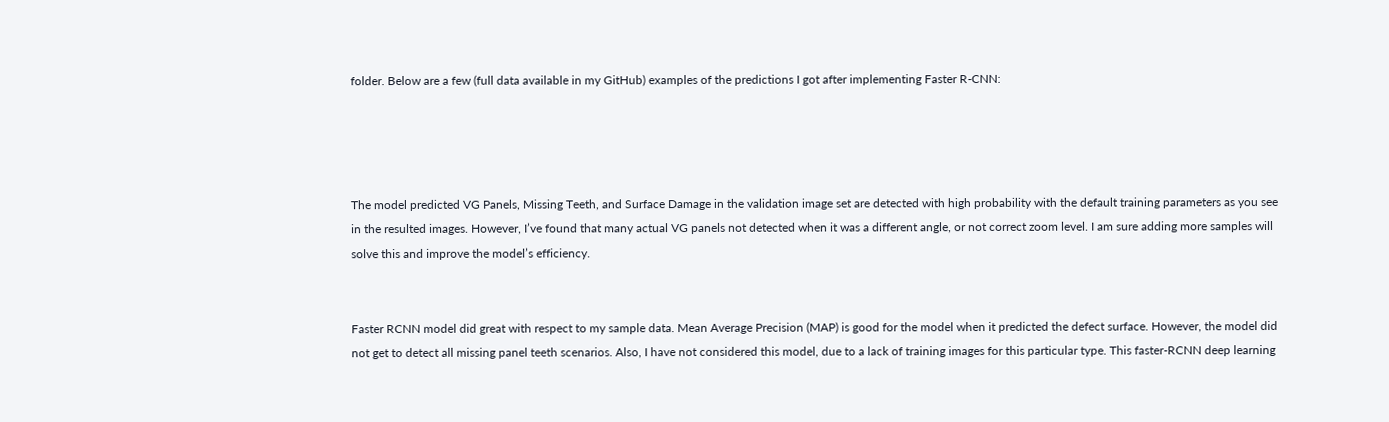folder. Below are a few (full data available in my GitHub) examples of the predictions I got after implementing Faster R-CNN:




The model predicted VG Panels, Missing Teeth, and Surface Damage in the validation image set are detected with high probability with the default training parameters as you see in the resulted images. However, I’ve found that many actual VG panels not detected when it was a different angle, or not correct zoom level. I am sure adding more samples will solve this and improve the model’s efficiency.


Faster RCNN model did great with respect to my sample data. Mean Average Precision (MAP) is good for the model when it predicted the defect surface. However, the model did not get to detect all missing panel teeth scenarios. Also, I have not considered this model, due to a lack of training images for this particular type. This faster-RCNN deep learning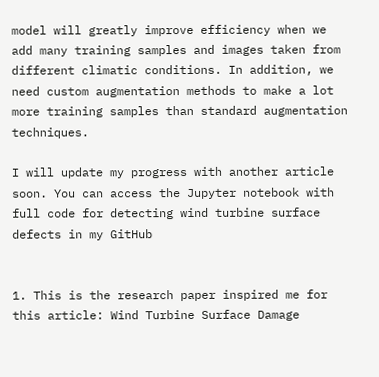model will greatly improve efficiency when we add many training samples and images taken from different climatic conditions. In addition, we need custom augmentation methods to make a lot more training samples than standard augmentation techniques.

I will update my progress with another article soon. You can access the Jupyter notebook with full code for detecting wind turbine surface defects in my GitHub


1. This is the research paper inspired me for this article: Wind Turbine Surface Damage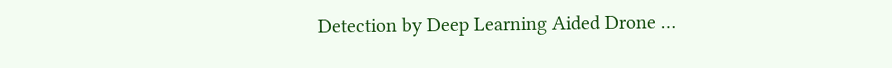Detection by Deep Learning Aided Drone …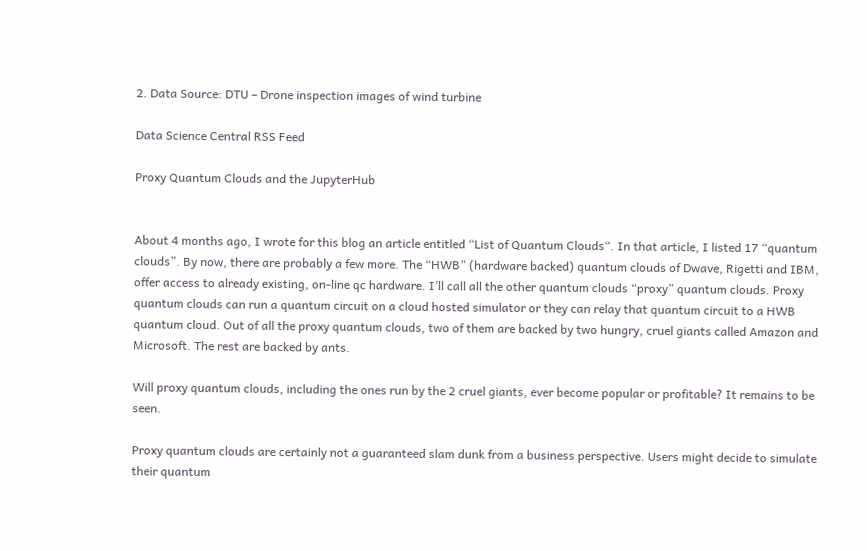2. Data Source: DTU – Drone inspection images of wind turbine

Data Science Central RSS Feed

Proxy Quantum Clouds and the JupyterHub


About 4 months ago, I wrote for this blog an article entitled “List of Quantum Clouds“. In that article, I listed 17 “quantum clouds”. By now, there are probably a few more. The “HWB” (hardware backed) quantum clouds of Dwave, Rigetti and IBM, offer access to already existing, on-line qc hardware. I’ll call all the other quantum clouds “proxy” quantum clouds. Proxy quantum clouds can run a quantum circuit on a cloud hosted simulator or they can relay that quantum circuit to a HWB quantum cloud. Out of all the proxy quantum clouds, two of them are backed by two hungry, cruel giants called Amazon and Microsoft. The rest are backed by ants.

Will proxy quantum clouds, including the ones run by the 2 cruel giants, ever become popular or profitable? It remains to be seen.

Proxy quantum clouds are certainly not a guaranteed slam dunk from a business perspective. Users might decide to simulate their quantum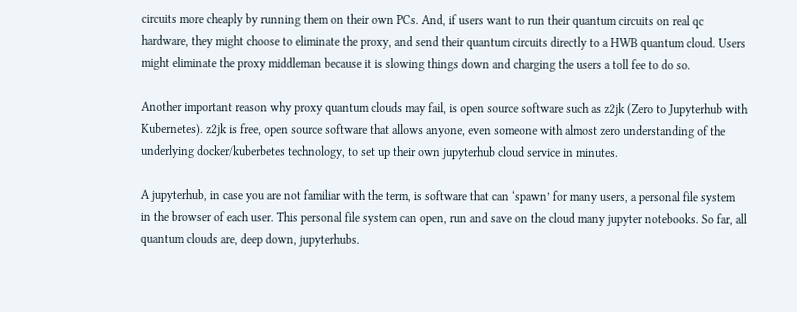circuits more cheaply by running them on their own PCs. And, if users want to run their quantum circuits on real qc hardware, they might choose to eliminate the proxy, and send their quantum circuits directly to a HWB quantum cloud. Users might eliminate the proxy middleman because it is slowing things down and charging the users a toll fee to do so.

Another important reason why proxy quantum clouds may fail, is open source software such as z2jk (Zero to Jupyterhub with Kubernetes). z2jk is free, open source software that allows anyone, even someone with almost zero understanding of the underlying docker/kuberbetes technology, to set up their own jupyterhub cloud service in minutes.

A jupyterhub, in case you are not familiar with the term, is software that can ‘spawn’ for many users, a personal file system in the browser of each user. This personal file system can open, run and save on the cloud many jupyter notebooks. So far, all quantum clouds are, deep down, jupyterhubs.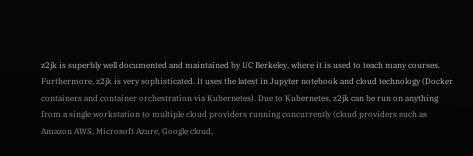z2jk is superbly well documented and maintained by UC Berkeley, where it is used to teach many courses. Furthermore, z2jk is very sophisticated. It uses the latest in Jupyter notebook and cloud technology (Docker containers and container orchestration via Kubernetes). Due to Kubernetes, z2jk can be run on anything from a single workstation to multiple cloud providers running concurrently (cloud providers such as Amazon AWS, Microsoft Azure, Google cloud,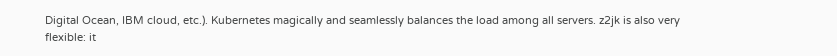Digital Ocean, IBM cloud, etc.). Kubernetes magically and seamlessly balances the load among all servers. z2jk is also very flexible: it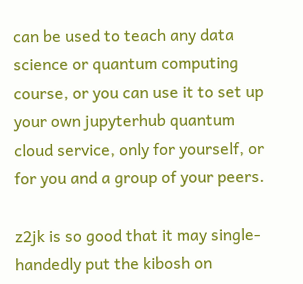can be used to teach any data science or quantum computing course, or you can use it to set up your own jupyterhub quantum cloud service, only for yourself, or for you and a group of your peers.

z2jk is so good that it may single-handedly put the kibosh on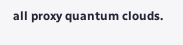all proxy quantum clouds.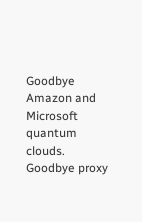Goodbye Amazon and Microsoft quantum clouds. Goodbye proxy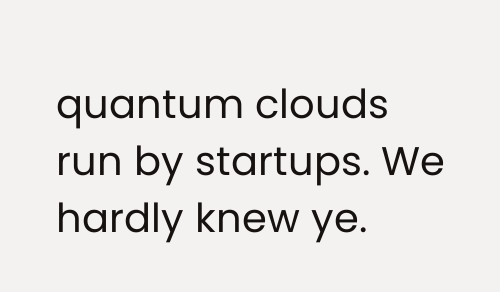quantum clouds run by startups. We hardly knew ye.